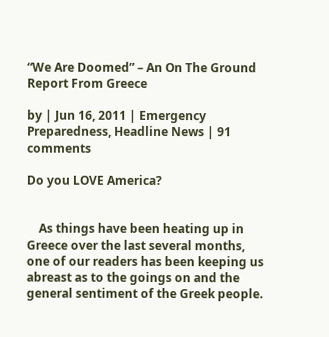“We Are Doomed” – An On The Ground Report From Greece

by | Jun 16, 2011 | Emergency Preparedness, Headline News | 91 comments

Do you LOVE America?


    As things have been heating up in Greece over the last several months, one of our readers has been keeping us abreast as to the goings on and the general sentiment of the Greek people.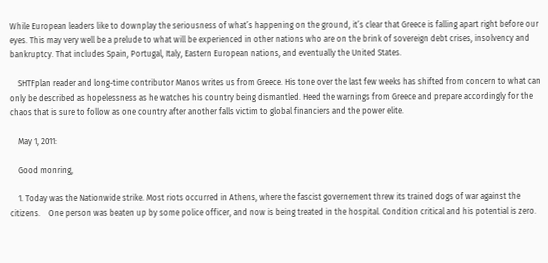While European leaders like to downplay the seriousness of what’s happening on the ground, it’s clear that Greece is falling apart right before our eyes. This may very well be a prelude to what will be experienced in other nations who are on the brink of sovereign debt crises, insolvency and bankruptcy. That includes Spain, Portugal, Italy, Eastern European nations, and eventually the United States.

    SHTFplan reader and long-time contributor Manos writes us from Greece. His tone over the last few weeks has shifted from concern to what can only be described as hopelessness as he watches his country being dismantled. Heed the warnings from Greece and prepare accordingly for the chaos that is sure to follow as one country after another falls victim to global financiers and the power elite.

    May 1, 2011:

    Good monring,

    1. Today was the Nationwide strike. Most riots occurred in Athens, where the fascist governement threw its trained dogs of war against the citizens.    One person was beaten up by some police officer, and now is being treated in the hospital. Condition critical and his potential is zero.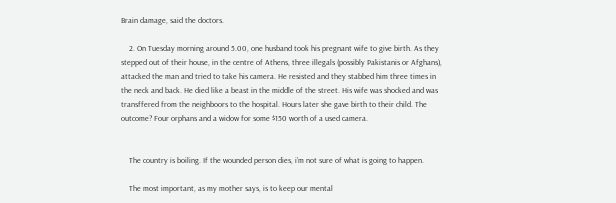Brain damage, said the doctors.

    2. On Tuesday morning around 5.00, one husband took his pregnant wife to give birth. As they stepped out of their house, in the centre of Athens, three illegals (possibly Pakistanis or Afghans), attacked the man and tried to take his camera. He resisted and they stabbed him three times in the neck and back. He died like a beast in the middle of the street. His wife was shocked and was transffered from the neighboors to the hospital. Hours later she gave birth to their child. The outcome? Four orphans and a widow for some $150 worth of a used camera.


    The country is boiling. If the wounded person dies, i’m not sure of what is going to happen.

    The most important, as my mother says, is to keep our mental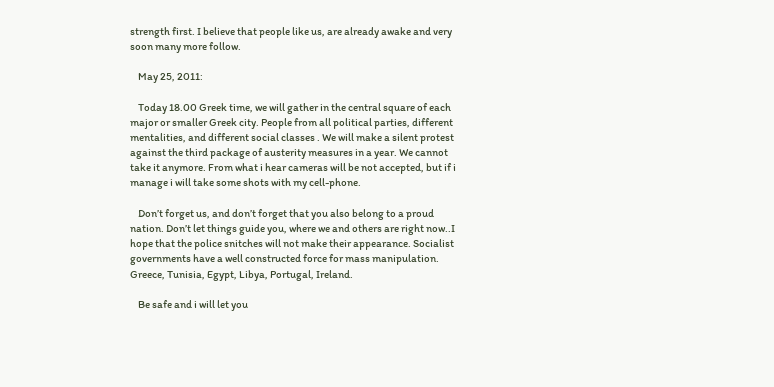strength first. I believe that people like us, are already awake and very soon many more follow.

    May 25, 2011:

    Today 18.00 Greek time, we will gather in the central square of each major or smaller Greek city. People from all political parties, different mentalities, and different social classes . We will make a silent protest against the third package of austerity measures in a year. We cannot take it anymore. From what i hear cameras will be not accepted, but if i manage i will take some shots with my cell-phone.

    Don’t forget us, and don’t forget that you also belong to a proud nation. Don’t let things guide you, where we and others are right now..I hope that the police snitches will not make their appearance. Socialist governments have a well constructed force for mass manipulation. Greece, Tunisia, Egypt, Libya, Portugal, Ireland.

    Be safe and i will let you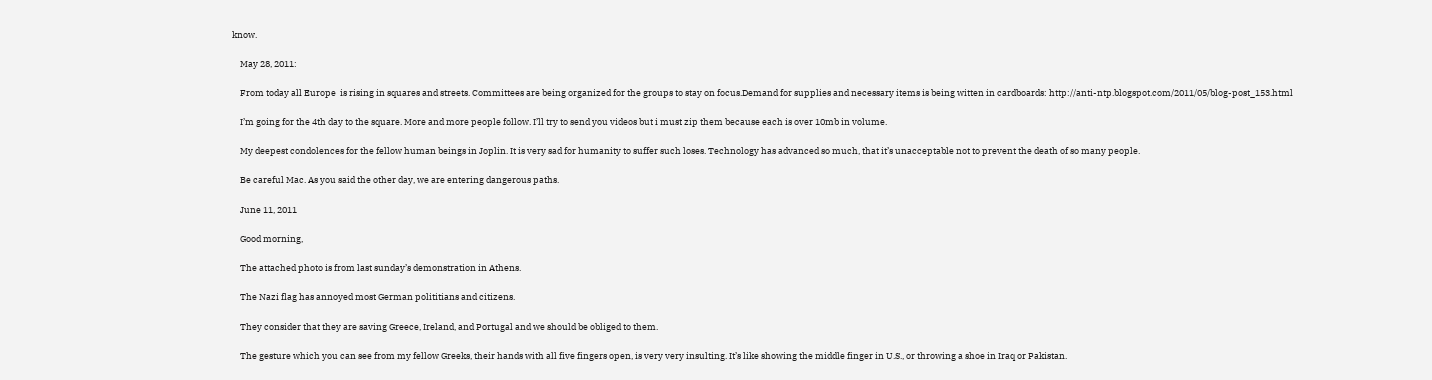know.

    May 28, 2011:

    From today all Europe  is rising in squares and streets. Committees are being organized for the groups to stay on focus.Demand for supplies and necessary items is being witten in cardboards: http://anti-ntp.blogspot.com/2011/05/blog-post_153.html

    I’m going for the 4th day to the square. More and more people follow. I’ll try to send you videos but i must zip them because each is over 10mb in volume.

    My deepest condolences for the fellow human beings in Joplin. It is very sad for humanity to suffer such loses. Technology has advanced so much, that it’s unacceptable not to prevent the death of so many people.

    Be careful Mac. As you said the other day, we are entering dangerous paths.

    June 11, 2011

    Good morning,

    The attached photo is from last sunday’s demonstration in Athens.

    The Nazi flag has annoyed most German polititians and citizens.

    They consider that they are saving Greece, Ireland, and Portugal and we should be obliged to them.

    The gesture which you can see from my fellow Greeks, their hands with all five fingers open, is very very insulting. It’s like showing the middle finger in U.S., or throwing a shoe in Iraq or Pakistan.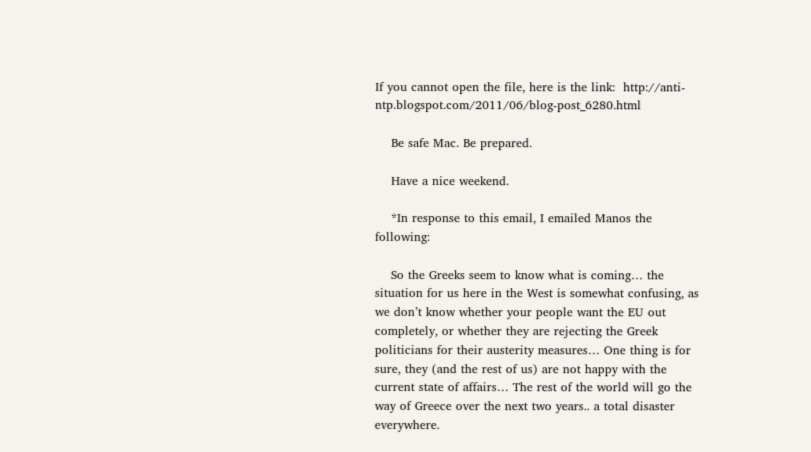If you cannot open the file, here is the link:  http://anti-ntp.blogspot.com/2011/06/blog-post_6280.html

    Be safe Mac. Be prepared.

    Have a nice weekend.

    *In response to this email, I emailed Manos the following:

    So the Greeks seem to know what is coming… the situation for us here in the West is somewhat confusing, as we don’t know whether your people want the EU out completely, or whether they are rejecting the Greek politicians for their austerity measures… One thing is for sure, they (and the rest of us) are not happy with the current state of affairs… The rest of the world will go the way of Greece over the next two years.. a total disaster everywhere.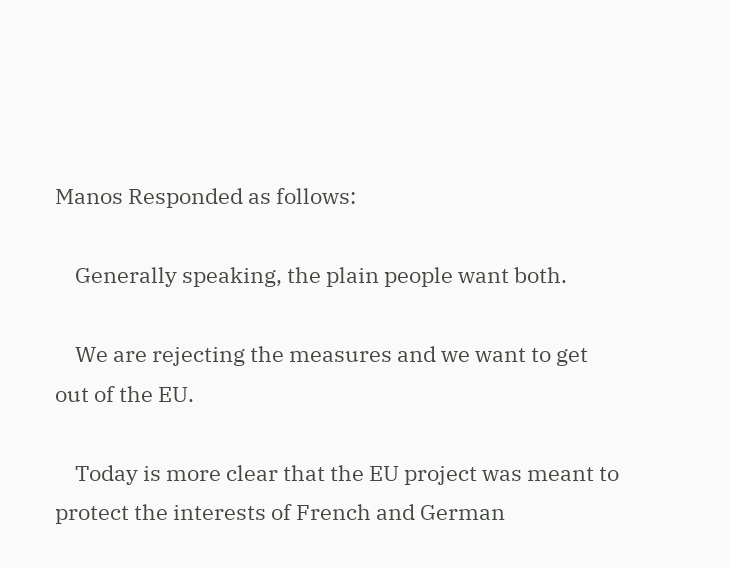Manos Responded as follows:

    Generally speaking, the plain people want both.

    We are rejecting the measures and we want to get out of the EU.

    Today is more clear that the EU project was meant to protect the interests of French and German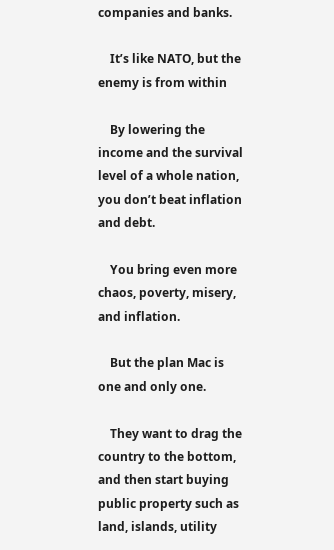companies and banks.

    It’s like NATO, but the enemy is from within

    By lowering the income and the survival level of a whole nation, you don’t beat inflation and debt.

    You bring even more chaos, poverty, misery, and inflation.

    But the plan Mac is one and only one.

    They want to drag the country to the bottom, and then start buying public property such as  land, islands, utility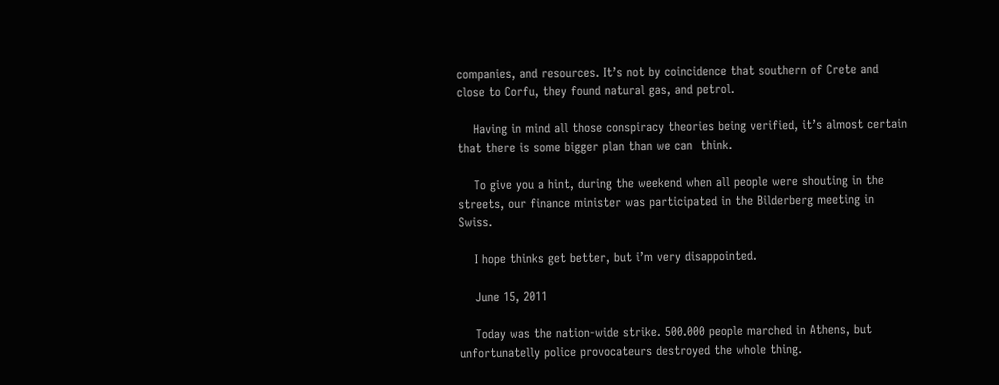companies, and resources. It’s not by coincidence that southern of Crete and close to Corfu, they found natural gas, and petrol.

    Having in mind all those conspiracy theories being verified, it’s almost certain that there is some bigger plan than we can  think.

    To give you a hint, during the weekend when all people were shouting in the streets, our finance minister was participated in the Bilderberg meeting in Swiss.

    I hope thinks get better, but i’m very disappointed.

    June 15, 2011

    Today was the nation-wide strike. 500.000 people marched in Athens, but unfortunatelly police provocateurs destroyed the whole thing.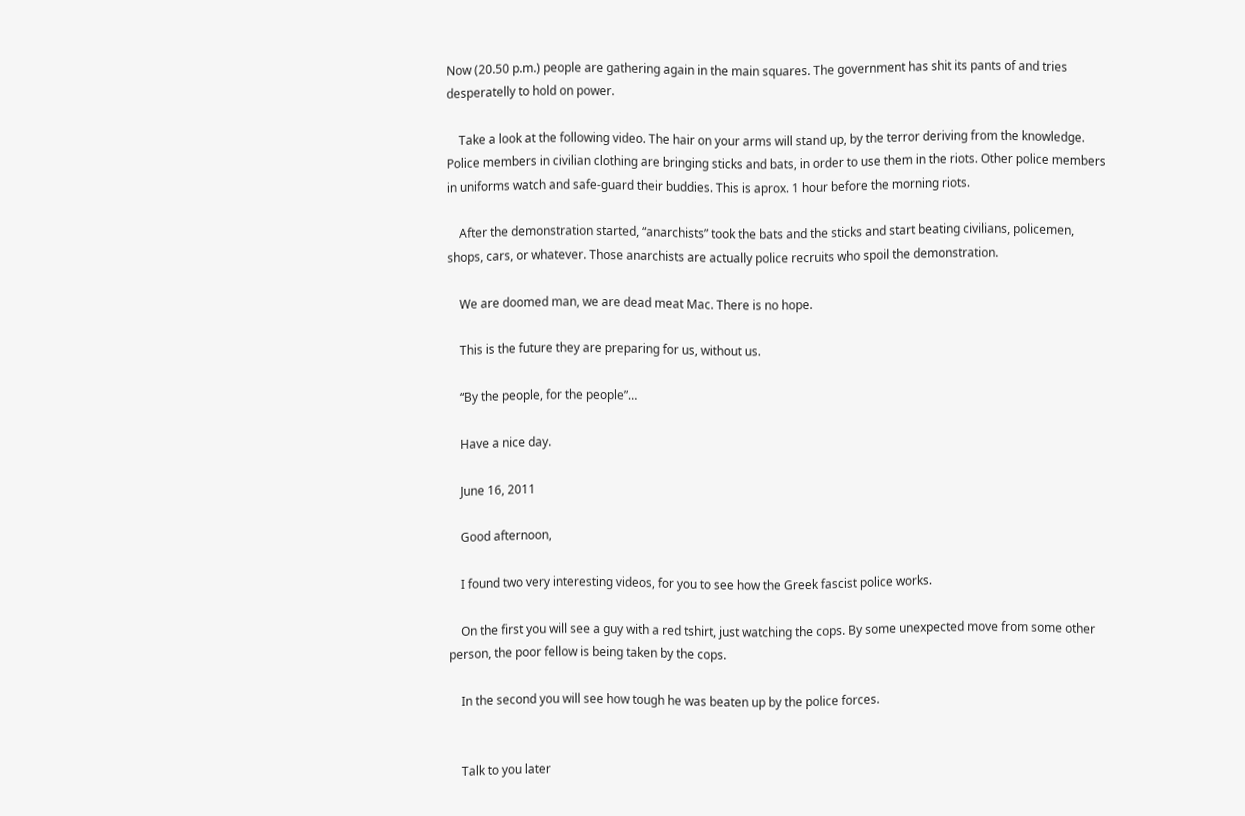Now (20.50 p.m.) people are gathering again in the main squares. The government has shit its pants of and tries desperatelly to hold on power.

    Take a look at the following video. The hair on your arms will stand up, by the terror deriving from the knowledge. Police members in civilian clothing are bringing sticks and bats, in order to use them in the riots. Other police members in uniforms watch and safe-guard their buddies. This is aprox. 1 hour before the morning riots.

    After the demonstration started, “anarchists” took the bats and the sticks and start beating civilians, policemen, shops, cars, or whatever. Those anarchists are actually police recruits who spoil the demonstration.

    We are doomed man, we are dead meat Mac. There is no hope.

    This is the future they are preparing for us, without us.

    “By the people, for the people”…

    Have a nice day.

    June 16, 2011

    Good afternoon,

    I found two very interesting videos, for you to see how the Greek fascist police works.

    On the first you will see a guy with a red tshirt, just watching the cops. By some unexpected move from some other person, the poor fellow is being taken by the cops.

    In the second you will see how tough he was beaten up by the police forces.


    Talk to you later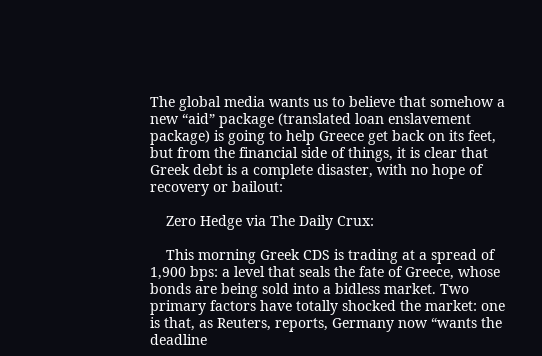The global media wants us to believe that somehow a new “aid” package (translated loan enslavement package) is going to help Greece get back on its feet, but from the financial side of things, it is clear that Greek debt is a complete disaster, with no hope of recovery or bailout:

    Zero Hedge via The Daily Crux:

    This morning Greek CDS is trading at a spread of 1,900 bps: a level that seals the fate of Greece, whose bonds are being sold into a bidless market. Two primary factors have totally shocked the market: one is that, as Reuters, reports, Germany now “wants the deadline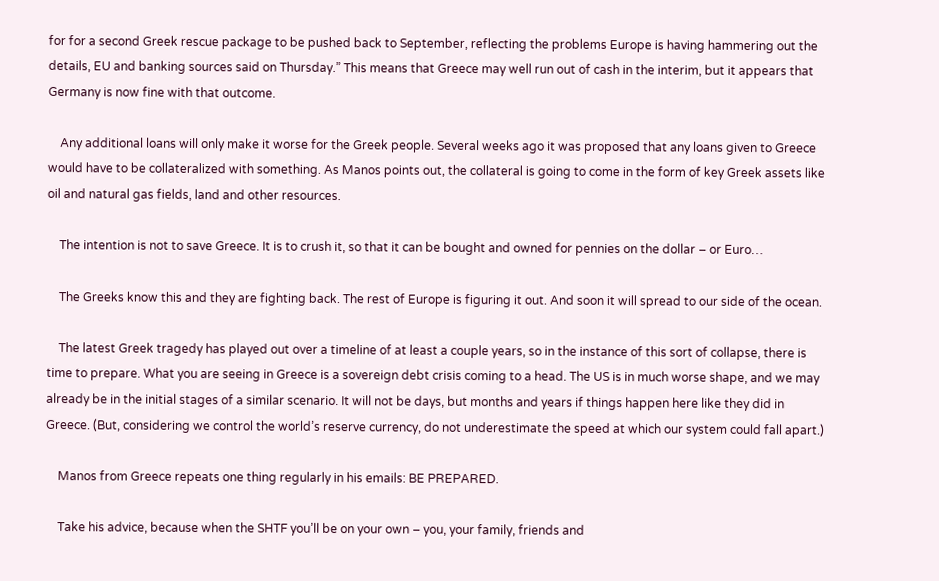for for a second Greek rescue package to be pushed back to September, reflecting the problems Europe is having hammering out the details, EU and banking sources said on Thursday.” This means that Greece may well run out of cash in the interim, but it appears that Germany is now fine with that outcome.

    Any additional loans will only make it worse for the Greek people. Several weeks ago it was proposed that any loans given to Greece would have to be collateralized with something. As Manos points out, the collateral is going to come in the form of key Greek assets like oil and natural gas fields, land and other resources.

    The intention is not to save Greece. It is to crush it, so that it can be bought and owned for pennies on the dollar – or Euro…

    The Greeks know this and they are fighting back. The rest of Europe is figuring it out. And soon it will spread to our side of the ocean.

    The latest Greek tragedy has played out over a timeline of at least a couple years, so in the instance of this sort of collapse, there is time to prepare. What you are seeing in Greece is a sovereign debt crisis coming to a head. The US is in much worse shape, and we may already be in the initial stages of a similar scenario. It will not be days, but months and years if things happen here like they did in Greece. (But, considering we control the world’s reserve currency, do not underestimate the speed at which our system could fall apart.)

    Manos from Greece repeats one thing regularly in his emails: BE PREPARED.

    Take his advice, because when the SHTF you’ll be on your own – you, your family, friends and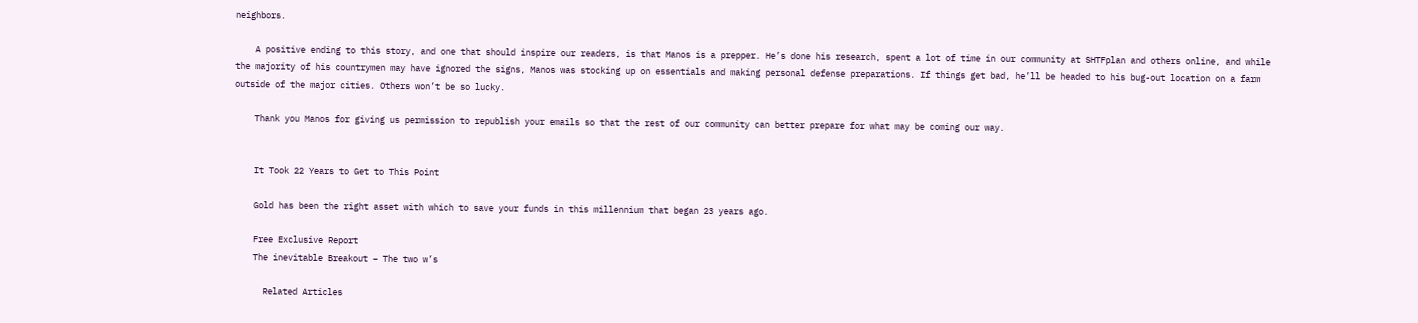neighbors.

    A positive ending to this story, and one that should inspire our readers, is that Manos is a prepper. He’s done his research, spent a lot of time in our community at SHTFplan and others online, and while the majority of his countrymen may have ignored the signs, Manos was stocking up on essentials and making personal defense preparations. If things get bad, he’ll be headed to his bug-out location on a farm outside of the major cities. Others won’t be so lucky.

    Thank you Manos for giving us permission to republish your emails so that the rest of our community can better prepare for what may be coming our way.


    It Took 22 Years to Get to This Point

    Gold has been the right asset with which to save your funds in this millennium that began 23 years ago.

    Free Exclusive Report
    The inevitable Breakout – The two w’s

      Related Articles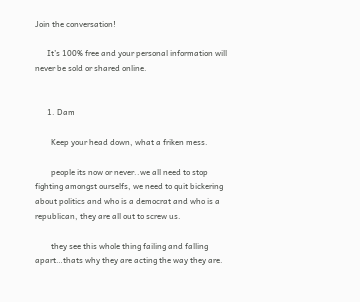Join the conversation!

      It’s 100% free and your personal information will never be sold or shared online.


      1. Dam

        Keep your head down, what a friken mess.

        people its now or never..we all need to stop fighting amongst ourselfs, we need to quit bickering about politics and who is a democrat and who is a republican, they are all out to screw us.

        they see this whole thing failing and falling apart…thats why they are acting the way they are.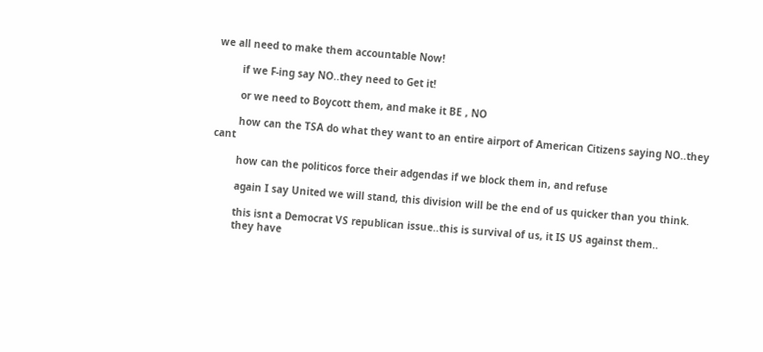we all need to make them accountable Now!

        if we F-ing say NO..they need to Get it!

        or we need to Boycott them, and make it BE , NO

        how can the TSA do what they want to an entire airport of American Citizens saying NO..they cant

        how can the politicos force their adgendas if we block them in, and refuse

        again I say United we will stand, this division will be the end of us quicker than you think.

        this isnt a Democrat VS republican issue..this is survival of us, it IS US against them..
        they have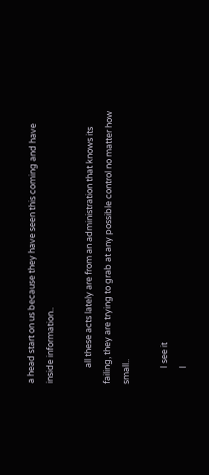a head start on us because they have seen this coming and have inside information..

        all these acts lately are from an administration that knows its failing, they are trying to grab at any possible control no matter how small..

        I see it
        I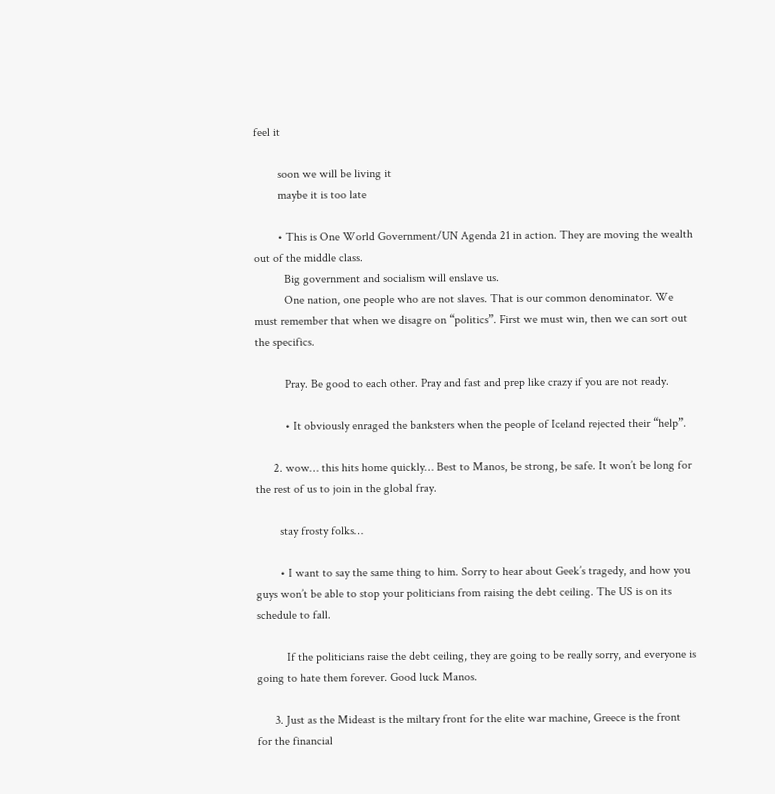feel it

        soon we will be living it
        maybe it is too late

        • This is One World Government/UN Agenda 21 in action. They are moving the wealth out of the middle class.
          Big government and socialism will enslave us.
          One nation, one people who are not slaves. That is our common denominator. We must remember that when we disagre on “politics”. First we must win, then we can sort out the specifics.

          Pray. Be good to each other. Pray and fast and prep like crazy if you are not ready.

          • It obviously enraged the banksters when the people of Iceland rejected their “help”.

      2. wow… this hits home quickly… Best to Manos, be strong, be safe. It won’t be long for the rest of us to join in the global fray.

        stay frosty folks…

        • I want to say the same thing to him. Sorry to hear about Geek’s tragedy, and how you guys won’t be able to stop your politicians from raising the debt ceiling. The US is on its schedule to fall.

          If the politicians raise the debt ceiling, they are going to be really sorry, and everyone is going to hate them forever. Good luck Manos.

      3. Just as the Mideast is the miltary front for the elite war machine, Greece is the front for the financial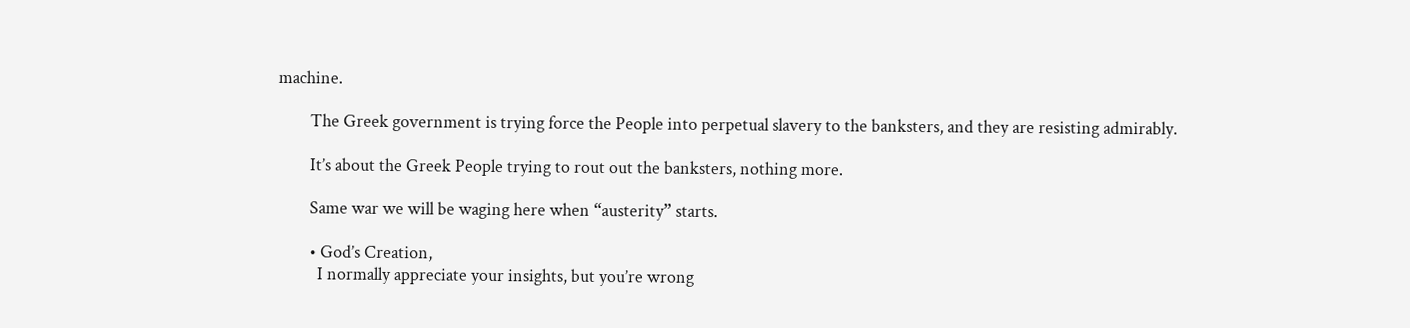machine.

        The Greek government is trying force the People into perpetual slavery to the banksters, and they are resisting admirably.

        It’s about the Greek People trying to rout out the banksters, nothing more.

        Same war we will be waging here when “austerity” starts.

        • God’s Creation,
          I normally appreciate your insights, but you’re wrong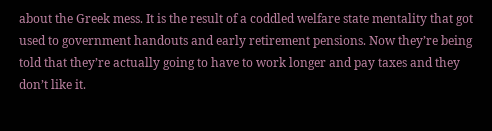about the Greek mess. It is the result of a coddled welfare state mentality that got used to government handouts and early retirement pensions. Now they’re being told that they’re actually going to have to work longer and pay taxes and they don’t like it.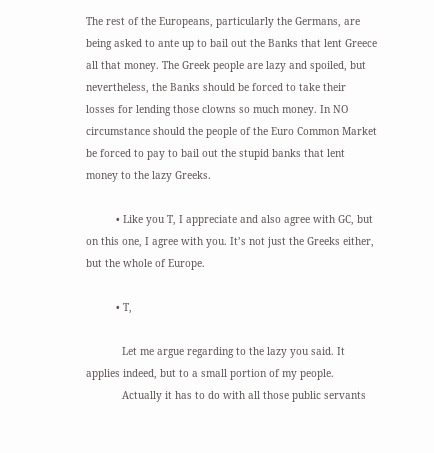The rest of the Europeans, particularly the Germans, are being asked to ante up to bail out the Banks that lent Greece all that money. The Greek people are lazy and spoiled, but nevertheless, the Banks should be forced to take their losses for lending those clowns so much money. In NO circumstance should the people of the Euro Common Market be forced to pay to bail out the stupid banks that lent money to the lazy Greeks.

          • Like you T, I appreciate and also agree with GC, but on this one, I agree with you. It’s not just the Greeks either, but the whole of Europe.

          • T,

            Let me argue regarding to the lazy you said. It applies indeed, but to a small portion of my people.
            Actually it has to do with all those public servants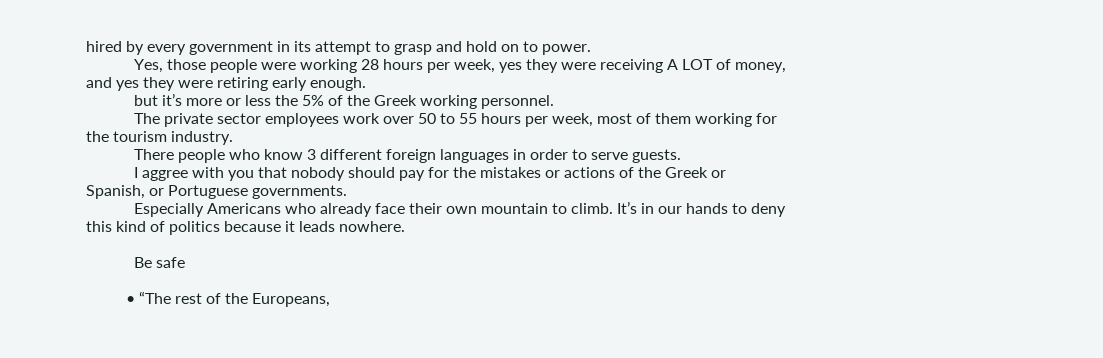hired by every government in its attempt to grasp and hold on to power.
            Yes, those people were working 28 hours per week, yes they were receiving A LOT of money, and yes they were retiring early enough.
            but it’s more or less the 5% of the Greek working personnel.
            The private sector employees work over 50 to 55 hours per week, most of them working for the tourism industry.
            There people who know 3 different foreign languages in order to serve guests.
            I aggree with you that nobody should pay for the mistakes or actions of the Greek or Spanish, or Portuguese governments.
            Especially Americans who already face their own mountain to climb. It’s in our hands to deny this kind of politics because it leads nowhere.

            Be safe

          • “The rest of the Europeans,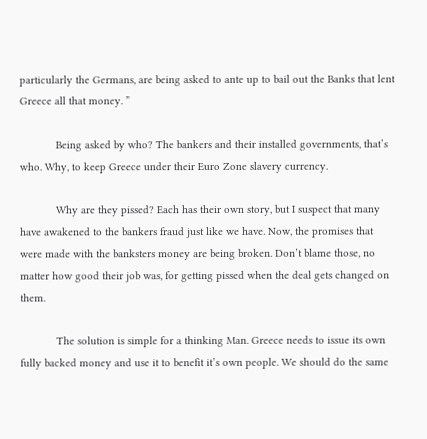particularly the Germans, are being asked to ante up to bail out the Banks that lent Greece all that money. ”

            Being asked by who? The bankers and their installed governments, that’s who. Why, to keep Greece under their Euro Zone slavery currency.

            Why are they pissed? Each has their own story, but I suspect that many have awakened to the bankers fraud just like we have. Now, the promises that were made with the banksters money are being broken. Don’t blame those, no matter how good their job was, for getting pissed when the deal gets changed on them.

            The solution is simple for a thinking Man. Greece needs to issue its own fully backed money and use it to benefit it’s own people. We should do the same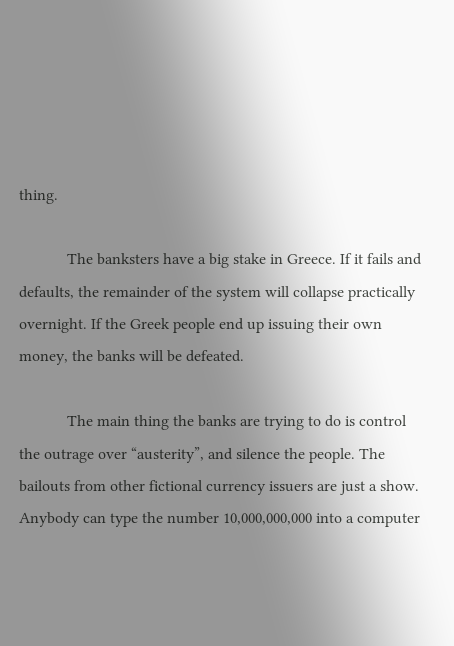thing.

            The banksters have a big stake in Greece. If it fails and defaults, the remainder of the system will collapse practically overnight. If the Greek people end up issuing their own money, the banks will be defeated.

            The main thing the banks are trying to do is control the outrage over “austerity”, and silence the people. The bailouts from other fictional currency issuers are just a show. Anybody can type the number 10,000,000,000 into a computer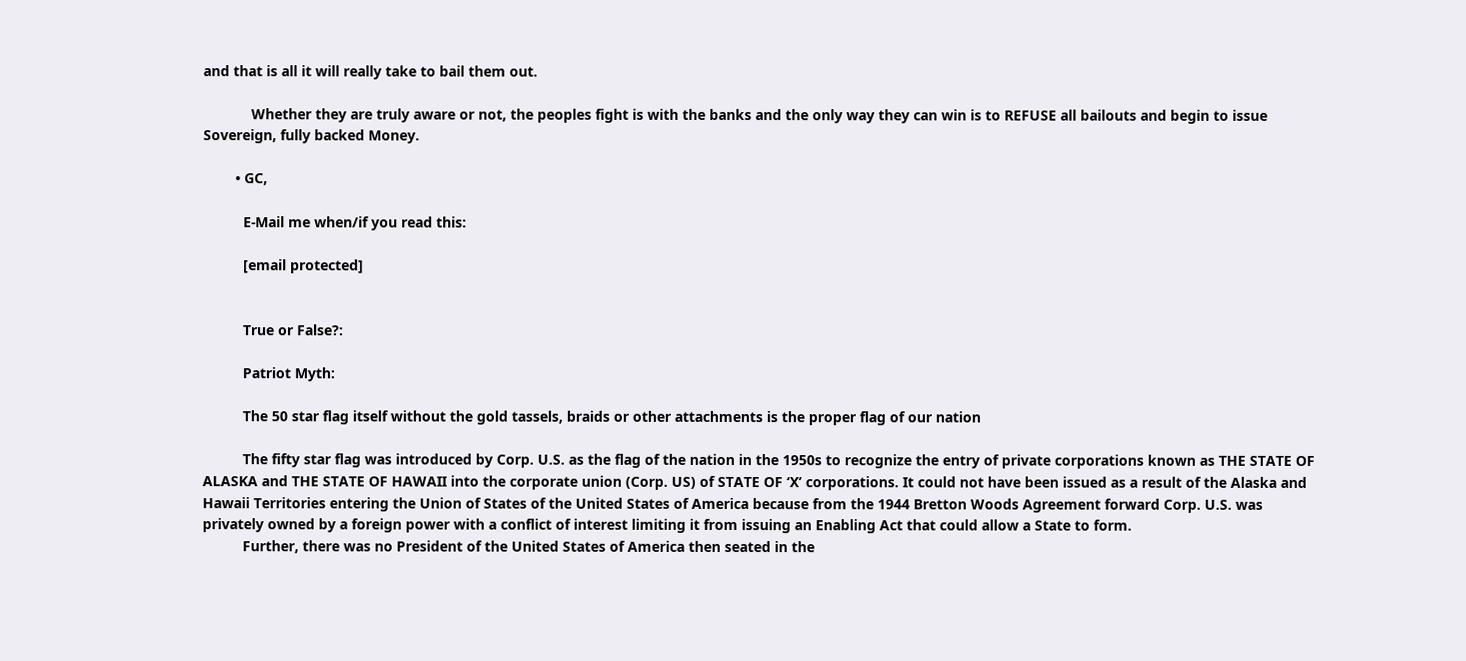and that is all it will really take to bail them out.

            Whether they are truly aware or not, the peoples fight is with the banks and the only way they can win is to REFUSE all bailouts and begin to issue Sovereign, fully backed Money.

        • GC,

          E-Mail me when/if you read this:

          [email protected]


          True or False?:

          Patriot Myth:

          The 50 star flag itself without the gold tassels, braids or other attachments is the proper flag of our nation

          The fifty star flag was introduced by Corp. U.S. as the flag of the nation in the 1950s to recognize the entry of private corporations known as THE STATE OF ALASKA and THE STATE OF HAWAII into the corporate union (Corp. US) of STATE OF ‘X’ corporations. It could not have been issued as a result of the Alaska and Hawaii Territories entering the Union of States of the United States of America because from the 1944 Bretton Woods Agreement forward Corp. U.S. was privately owned by a foreign power with a conflict of interest limiting it from issuing an Enabling Act that could allow a State to form.
          Further, there was no President of the United States of America then seated in the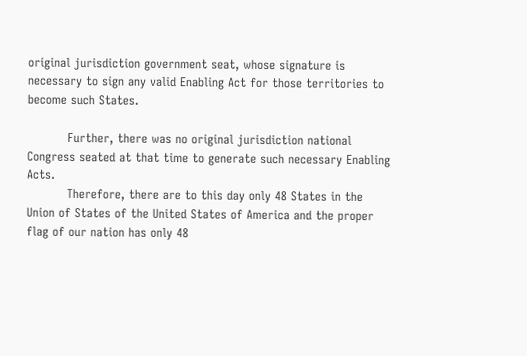original jurisdiction government seat, whose signature is necessary to sign any valid Enabling Act for those territories to become such States.

          Further, there was no original jurisdiction national Congress seated at that time to generate such necessary Enabling Acts.
          Therefore, there are to this day only 48 States in the Union of States of the United States of America and the proper flag of our nation has only 48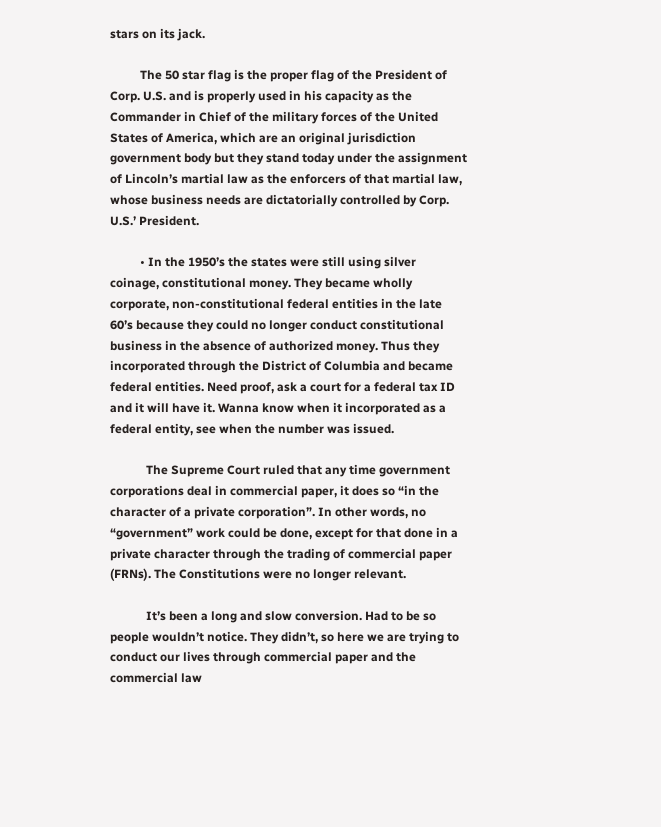stars on its jack.

          The 50 star flag is the proper flag of the President of Corp. U.S. and is properly used in his capacity as the Commander in Chief of the military forces of the United States of America, which are an original jurisdiction government body but they stand today under the assignment of Lincoln’s martial law as the enforcers of that martial law, whose business needs are dictatorially controlled by Corp. U.S.’ President.

          • In the 1950’s the states were still using silver coinage, constitutional money. They became wholly corporate, non-constitutional federal entities in the late 60’s because they could no longer conduct constitutional business in the absence of authorized money. Thus they incorporated through the District of Columbia and became federal entities. Need proof, ask a court for a federal tax ID and it will have it. Wanna know when it incorporated as a federal entity, see when the number was issued.

            The Supreme Court ruled that any time government corporations deal in commercial paper, it does so “in the character of a private corporation”. In other words, no “government” work could be done, except for that done in a private character through the trading of commercial paper (FRNs). The Constitutions were no longer relevant.

            It’s been a long and slow conversion. Had to be so people wouldn’t notice. They didn’t, so here we are trying to conduct our lives through commercial paper and the commercial law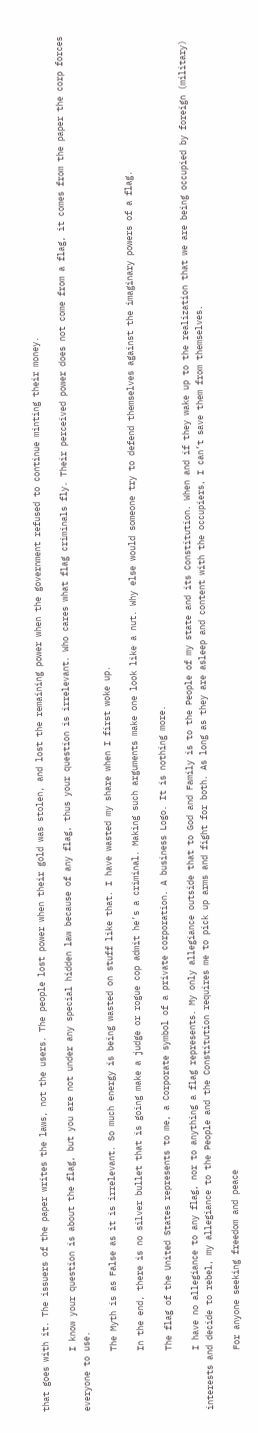that goes with it. The issuers of the paper writes the laws, not the users. The people lost power when their gold was stolen, and lost the remaining power when the government refused to continue minting their money.

            I know your question is about the flag, but you are not under any special hidden law because of any flag, thus your question is irrelevant. Who cares what flag criminals fly. Their perceived power does not come from a flag, it comes from the paper the corp forces everyone to use.

            The Myth is as False as it is irrelevant. So much energy is being wasted on stuff like that. I have wasted my share when I first woke up.

            In the end, there is no silver bullet that is going make a judge or rogue cop admit he’s a criminal. Making such arguments make one look like a nut. Why else would someone try to defend themselves against the imaginary powers of a flag.

            The flag of the United States represents to me, a Corporate symbol of a private corporation. A business Logo. It is nothing more.

            I have no allegiance to any flag, nor to anything a flag represents. My only allegiance outside that to God and Family is to the People of my state and its Constitution. When and if they wake up to the realization that we are being occupied by foreign (military) interests and decide to rebel, my allegiance to the People and the Constitution requires me to pick up arms and fight for both. As long as they are asleep and content with the occupiers, I can’t save them from themselves.

            For anyone seeking freedom and peace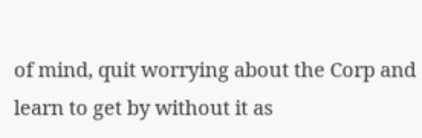of mind, quit worrying about the Corp and learn to get by without it as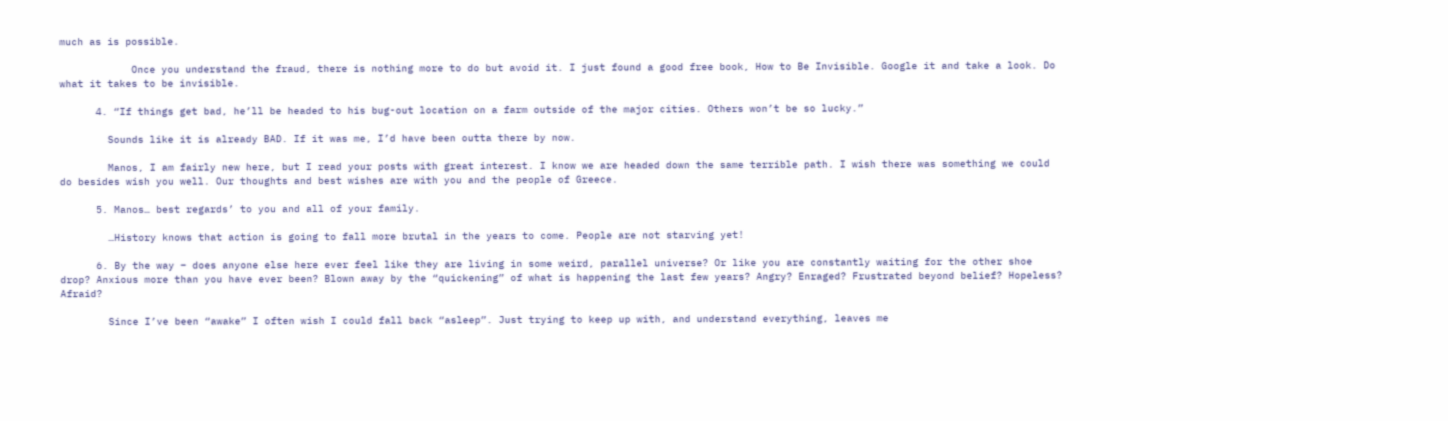much as is possible.

            Once you understand the fraud, there is nothing more to do but avoid it. I just found a good free book, How to Be Invisible. Google it and take a look. Do what it takes to be invisible.

      4. “If things get bad, he’ll be headed to his bug-out location on a farm outside of the major cities. Others won’t be so lucky.”

        Sounds like it is already BAD. If it was me, I’d have been outta there by now.

        Manos, I am fairly new here, but I read your posts with great interest. I know we are headed down the same terrible path. I wish there was something we could do besides wish you well. Our thoughts and best wishes are with you and the people of Greece.

      5. Manos… best regards’ to you and all of your family.

        …History knows that action is going to fall more brutal in the years to come. People are not starving yet!

      6. By the way – does anyone else here ever feel like they are living in some weird, parallel universe? Or like you are constantly waiting for the other shoe drop? Anxious more than you have ever been? Blown away by the “quickening” of what is happening the last few years? Angry? Enraged? Frustrated beyond belief? Hopeless? Afraid?

        Since I’ve been “awake” I often wish I could fall back “asleep”. Just trying to keep up with, and understand everything, leaves me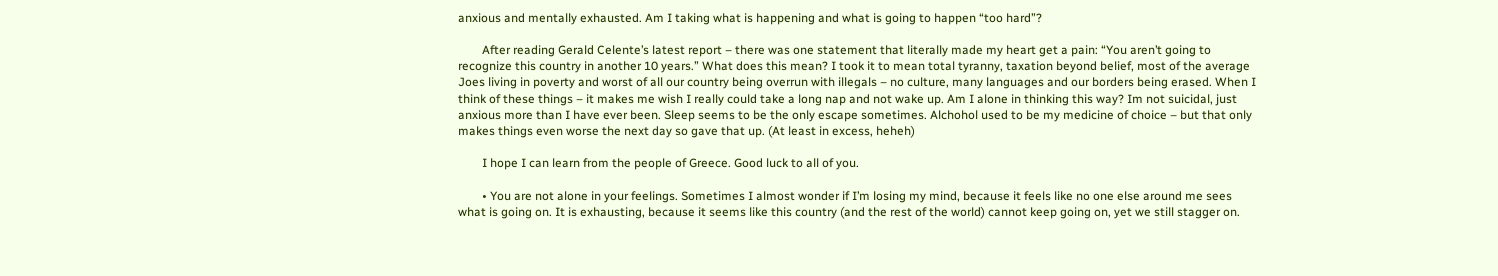anxious and mentally exhausted. Am I taking what is happening and what is going to happen “too hard”?

        After reading Gerald Celente’s latest report – there was one statement that literally made my heart get a pain: “You aren’t going to recognize this country in another 10 years.” What does this mean? I took it to mean total tyranny, taxation beyond belief, most of the average Joes living in poverty and worst of all our country being overrun with illegals – no culture, many languages and our borders being erased. When I think of these things – it makes me wish I really could take a long nap and not wake up. Am I alone in thinking this way? Im not suicidal, just anxious more than I have ever been. Sleep seems to be the only escape sometimes. Alchohol used to be my medicine of choice – but that only makes things even worse the next day so gave that up. (At least in excess, heheh)

        I hope I can learn from the people of Greece. Good luck to all of you.

        • You are not alone in your feelings. Sometimes I almost wonder if I’m losing my mind, because it feels like no one else around me sees what is going on. It is exhausting, because it seems like this country (and the rest of the world) cannot keep going on, yet we still stagger on.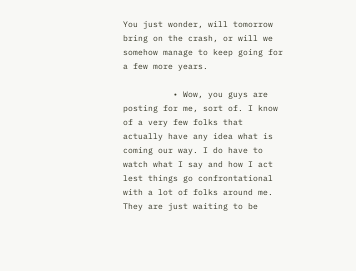You just wonder, will tomorrow bring on the crash, or will we somehow manage to keep going for a few more years.

          • Wow, you guys are posting for me, sort of. I know of a very few folks that actually have any idea what is coming our way. I do have to watch what I say and how I act lest things go confrontational with a lot of folks around me. They are just waiting to be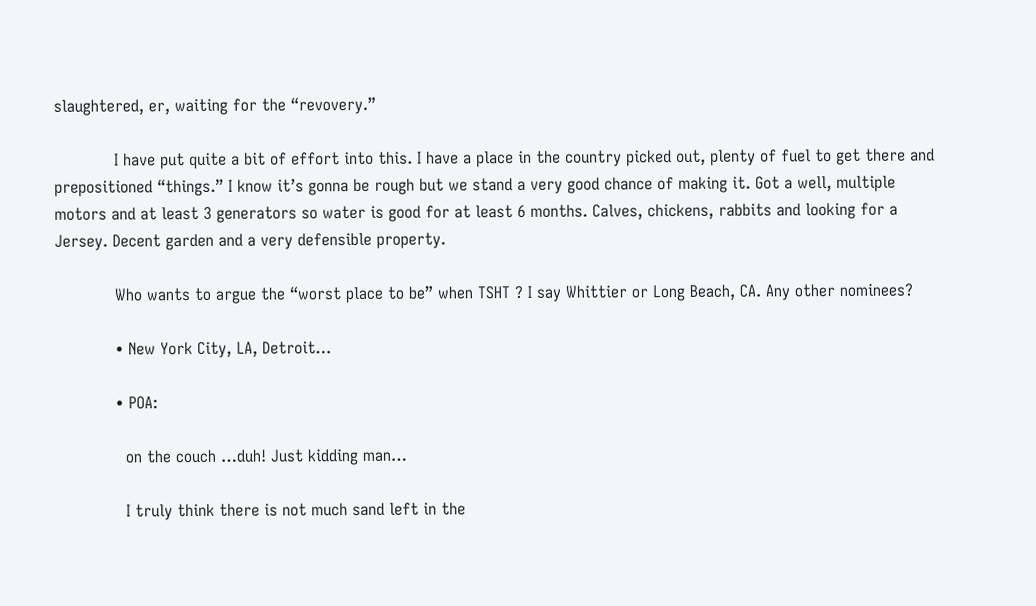slaughtered, er, waiting for the “revovery.”

            I have put quite a bit of effort into this. I have a place in the country picked out, plenty of fuel to get there and prepositioned “things.” I know it’s gonna be rough but we stand a very good chance of making it. Got a well, multiple motors and at least 3 generators so water is good for at least 6 months. Calves, chickens, rabbits and looking for a Jersey. Decent garden and a very defensible property.

            Who wants to argue the “worst place to be” when TSHT ? I say Whittier or Long Beach, CA. Any other nominees?

            • New York City, LA, Detroit…

            • POA:

              on the couch …duh! Just kidding man…

              I truly think there is not much sand left in the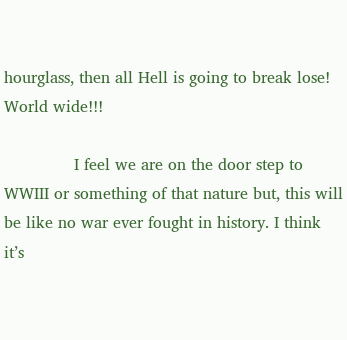hourglass, then all Hell is going to break lose! World wide!!!

              I feel we are on the door step to WWIII or something of that nature but, this will be like no war ever fought in history. I think it’s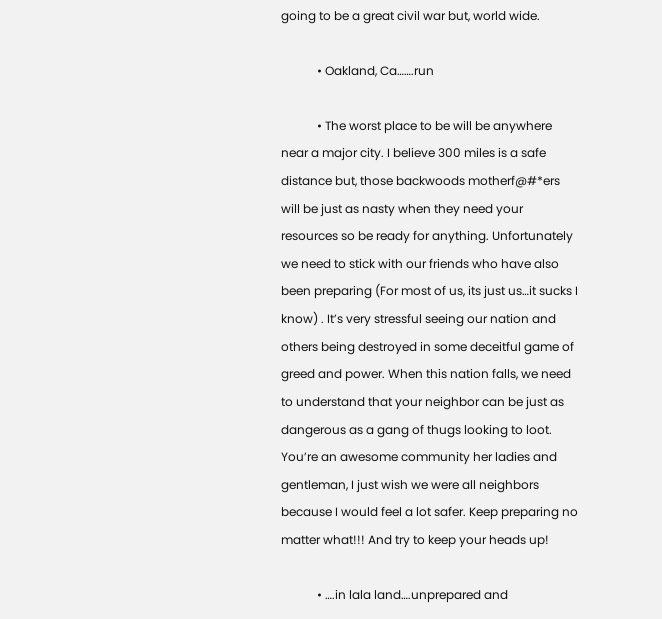going to be a great civil war but, world wide.

            • Oakland, Ca…….run

            • The worst place to be will be anywhere near a major city. I believe 300 miles is a safe distance but, those backwoods motherf@#*ers will be just as nasty when they need your resources so be ready for anything. Unfortunately we need to stick with our friends who have also been preparing (For most of us, its just us…it sucks I know) . It’s very stressful seeing our nation and others being destroyed in some deceitful game of greed and power. When this nation falls, we need to understand that your neighbor can be just as dangerous as a gang of thugs looking to loot. You’re an awesome community her ladies and gentleman, I just wish we were all neighbors because I would feel a lot safer. Keep preparing no matter what!!! And try to keep your heads up!

            • ….in lala land….unprepared and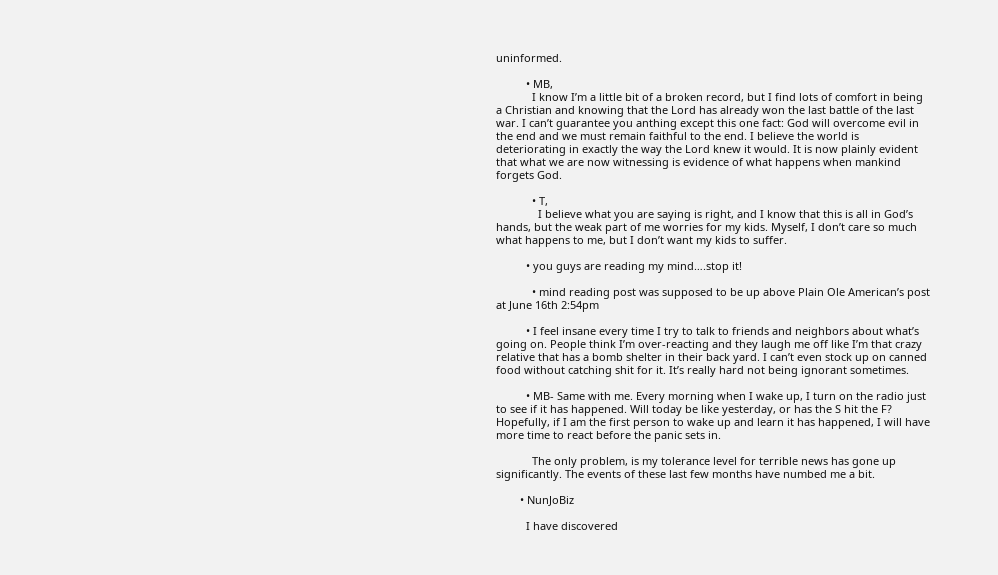uninformed.

          • MB,
            I know I’m a little bit of a broken record, but I find lots of comfort in being a Christian and knowing that the Lord has already won the last battle of the last war. I can’t guarantee you anthing except this one fact: God will overcome evil in the end and we must remain faithful to the end. I believe the world is deteriorating in exactly the way the Lord knew it would. It is now plainly evident that what we are now witnessing is evidence of what happens when mankind forgets God.

            • T,
              I believe what you are saying is right, and I know that this is all in God’s hands, but the weak part of me worries for my kids. Myself, I don’t care so much what happens to me, but I don’t want my kids to suffer.

          • you guys are reading my mind….stop it!

            • mind reading post was supposed to be up above Plain Ole American’s post at June 16th 2:54pm

          • I feel insane every time I try to talk to friends and neighbors about what’s going on. People think I’m over-reacting and they laugh me off like I’m that crazy relative that has a bomb shelter in their back yard. I can’t even stock up on canned food without catching shit for it. It’s really hard not being ignorant sometimes.

          • MB- Same with me. Every morning when I wake up, I turn on the radio just to see if it has happened. Will today be like yesterday, or has the S hit the F? Hopefully, if I am the first person to wake up and learn it has happened, I will have more time to react before the panic sets in.

            The only problem, is my tolerance level for terrible news has gone up significantly. The events of these last few months have numbed me a bit.

        • NunJoBiz

          I have discovered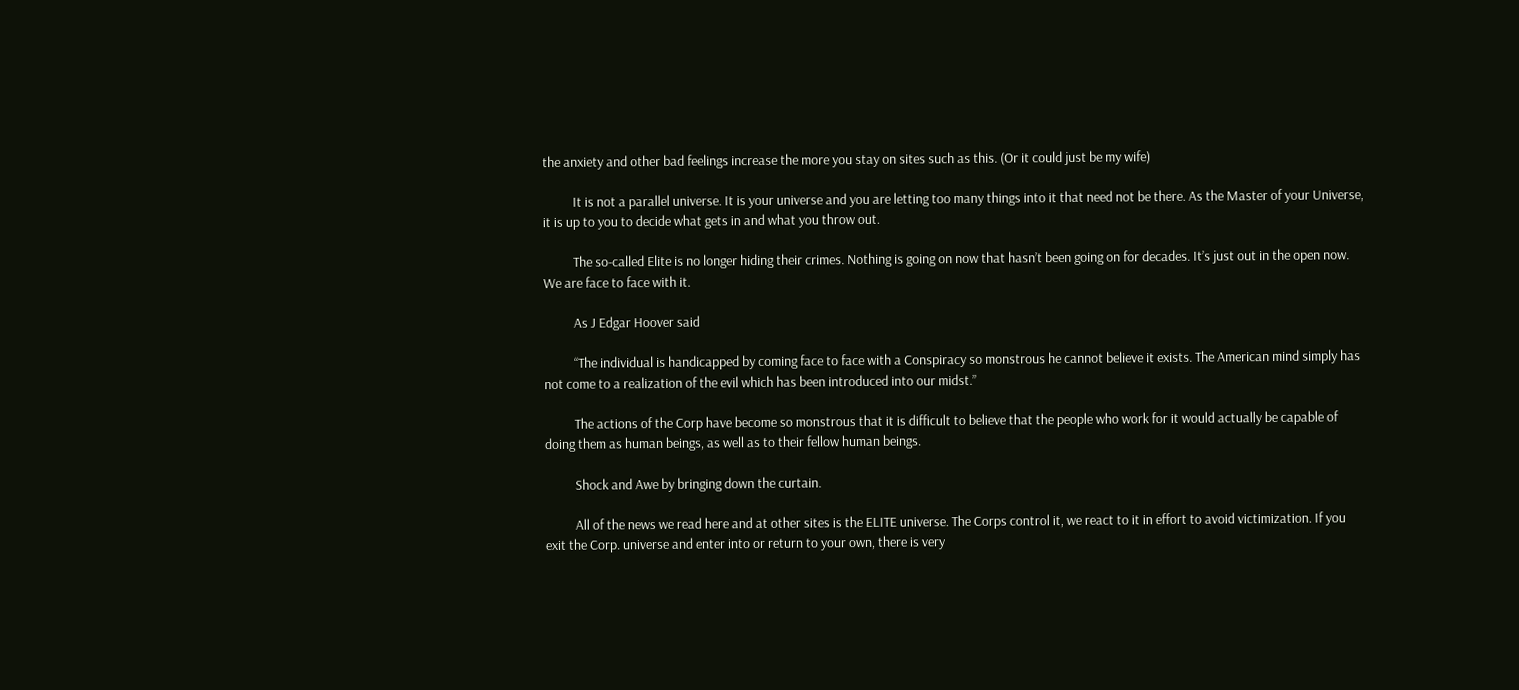the anxiety and other bad feelings increase the more you stay on sites such as this. (Or it could just be my wife)

          It is not a parallel universe. It is your universe and you are letting too many things into it that need not be there. As the Master of your Universe, it is up to you to decide what gets in and what you throw out.

          The so-called Elite is no longer hiding their crimes. Nothing is going on now that hasn’t been going on for decades. It’s just out in the open now. We are face to face with it.

          As J Edgar Hoover said

          “The individual is handicapped by coming face to face with a Conspiracy so monstrous he cannot believe it exists. The American mind simply has not come to a realization of the evil which has been introduced into our midst.”

          The actions of the Corp have become so monstrous that it is difficult to believe that the people who work for it would actually be capable of doing them as human beings, as well as to their fellow human beings.

          Shock and Awe by bringing down the curtain.

          All of the news we read here and at other sites is the ELITE universe. The Corps control it, we react to it in effort to avoid victimization. If you exit the Corp. universe and enter into or return to your own, there is very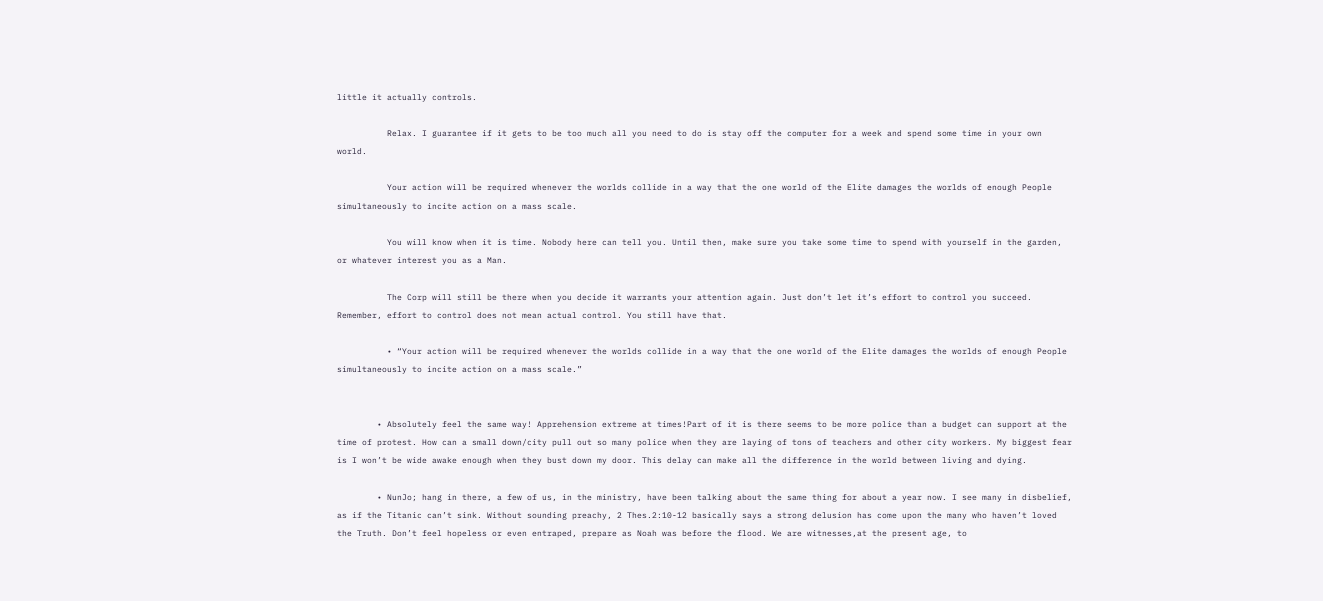little it actually controls.

          Relax. I guarantee if it gets to be too much all you need to do is stay off the computer for a week and spend some time in your own world.

          Your action will be required whenever the worlds collide in a way that the one world of the Elite damages the worlds of enough People simultaneously to incite action on a mass scale.

          You will know when it is time. Nobody here can tell you. Until then, make sure you take some time to spend with yourself in the garden, or whatever interest you as a Man.

          The Corp will still be there when you decide it warrants your attention again. Just don’t let it’s effort to control you succeed. Remember, effort to control does not mean actual control. You still have that.

          • “Your action will be required whenever the worlds collide in a way that the one world of the Elite damages the worlds of enough People simultaneously to incite action on a mass scale.”


        • Absolutely feel the same way! Apprehension extreme at times!Part of it is there seems to be more police than a budget can support at the time of protest. How can a small down/city pull out so many police when they are laying of tons of teachers and other city workers. My biggest fear is I won’t be wide awake enough when they bust down my door. This delay can make all the difference in the world between living and dying.

        • NunJo; hang in there, a few of us, in the ministry, have been talking about the same thing for about a year now. I see many in disbelief, as if the Titanic can’t sink. Without sounding preachy, 2 Thes.2:10-12 basically says a strong delusion has come upon the many who haven’t loved the Truth. Don’t feel hopeless or even entraped, prepare as Noah was before the flood. We are witnesses,at the present age, to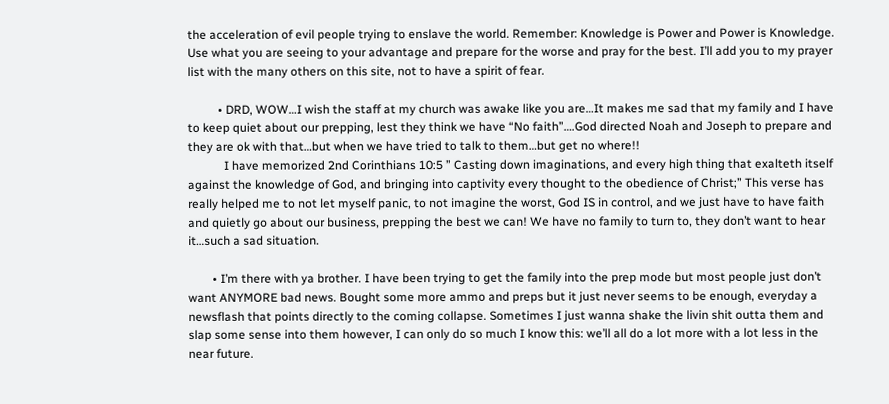the acceleration of evil people trying to enslave the world. Remember: Knowledge is Power and Power is Knowledge. Use what you are seeing to your advantage and prepare for the worse and pray for the best. I’ll add you to my prayer list with the many others on this site, not to have a spirit of fear.

          • DRD, WOW…I wish the staff at my church was awake like you are…It makes me sad that my family and I have to keep quiet about our prepping, lest they think we have “No faith”….God directed Noah and Joseph to prepare and they are ok with that…but when we have tried to talk to them…but get no where!!
            I have memorized 2nd Corinthians 10:5 ” Casting down imaginations, and every high thing that exalteth itself against the knowledge of God, and bringing into captivity every thought to the obedience of Christ;” This verse has really helped me to not let myself panic, to not imagine the worst, God IS in control, and we just have to have faith and quietly go about our business, prepping the best we can! We have no family to turn to, they don’t want to hear it…such a sad situation.

        • I’m there with ya brother. I have been trying to get the family into the prep mode but most people just don’t want ANYMORE bad news. Bought some more ammo and preps but it just never seems to be enough, everyday a newsflash that points directly to the coming collapse. Sometimes I just wanna shake the livin shit outta them and slap some sense into them however, I can only do so much I know this: we’ll all do a lot more with a lot less in the near future.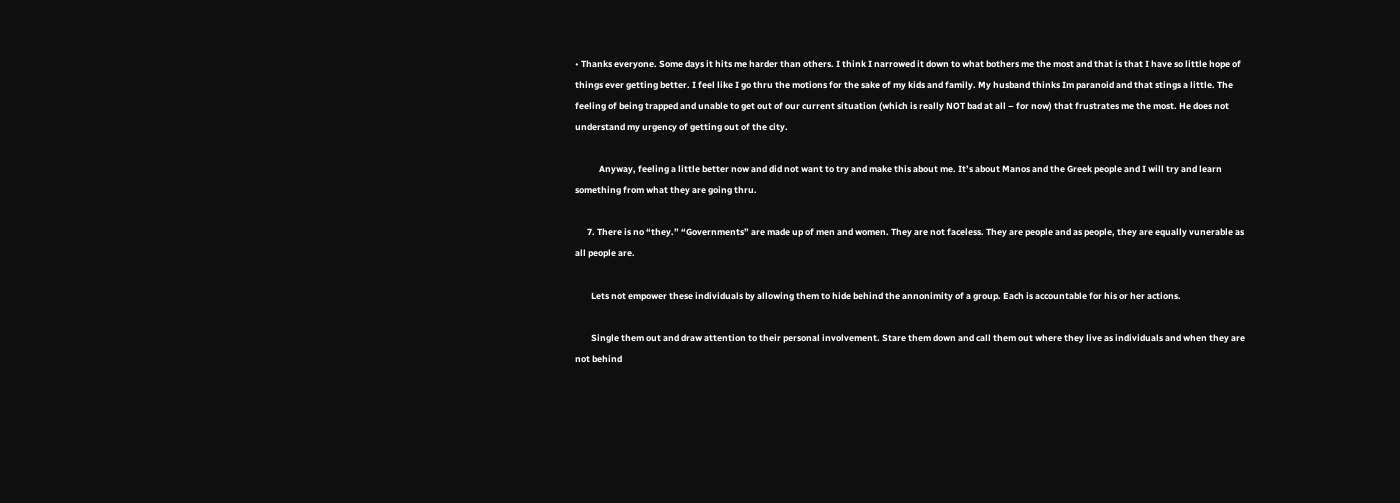• Thanks everyone. Some days it hits me harder than others. I think I narrowed it down to what bothers me the most and that is that I have so little hope of things ever getting better. I feel like I go thru the motions for the sake of my kids and family. My husband thinks Im paranoid and that stings a little. The feeling of being trapped and unable to get out of our current situation (which is really NOT bad at all – for now) that frustrates me the most. He does not understand my urgency of getting out of the city.

            Anyway, feeling a little better now and did not want to try and make this about me. It’s about Manos and the Greek people and I will try and learn something from what they are going thru.

      7. There is no “they.” “Governments” are made up of men and women. They are not faceless. They are people and as people, they are equally vunerable as all people are.

        Lets not empower these individuals by allowing them to hide behind the annonimity of a group. Each is accountable for his or her actions.

        Single them out and draw attention to their personal involvement. Stare them down and call them out where they live as individuals and when they are not behind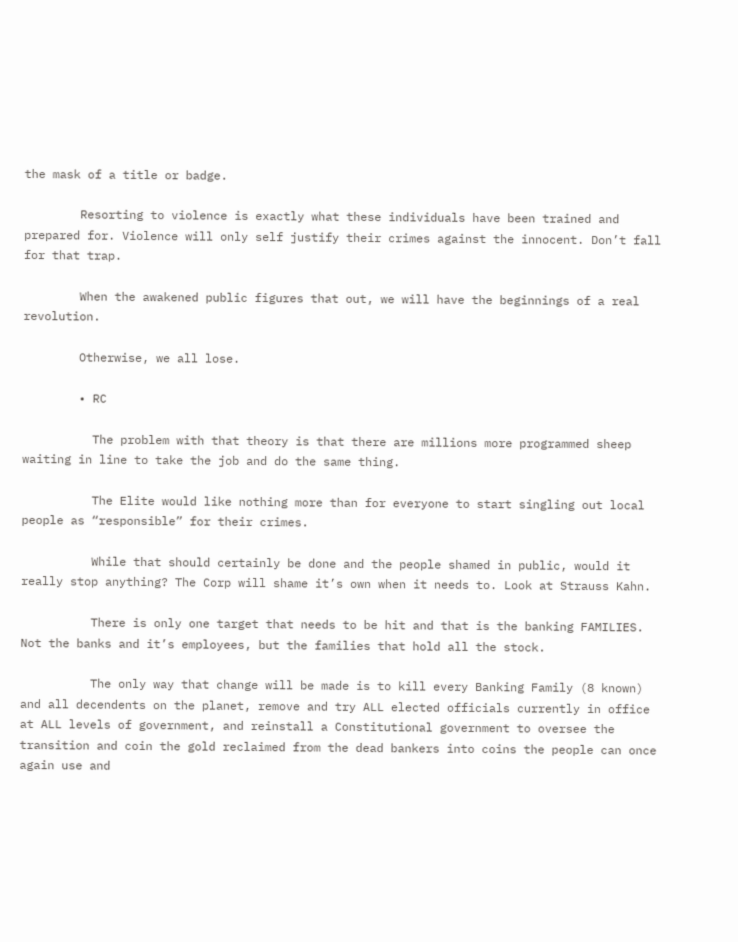the mask of a title or badge.

        Resorting to violence is exactly what these individuals have been trained and prepared for. Violence will only self justify their crimes against the innocent. Don’t fall for that trap.

        When the awakened public figures that out, we will have the beginnings of a real revolution.

        Otherwise, we all lose.

        • RC

          The problem with that theory is that there are millions more programmed sheep waiting in line to take the job and do the same thing.

          The Elite would like nothing more than for everyone to start singling out local people as “responsible” for their crimes.

          While that should certainly be done and the people shamed in public, would it really stop anything? The Corp will shame it’s own when it needs to. Look at Strauss Kahn.

          There is only one target that needs to be hit and that is the banking FAMILIES. Not the banks and it’s employees, but the families that hold all the stock.

          The only way that change will be made is to kill every Banking Family (8 known) and all decendents on the planet, remove and try ALL elected officials currently in office at ALL levels of government, and reinstall a Constitutional government to oversee the transition and coin the gold reclaimed from the dead bankers into coins the people can once again use and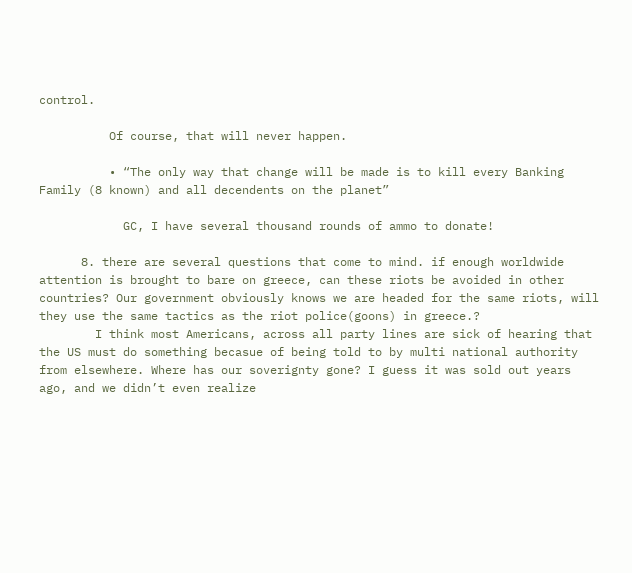control.

          Of course, that will never happen.

          • “The only way that change will be made is to kill every Banking Family (8 known) and all decendents on the planet”

            GC, I have several thousand rounds of ammo to donate!

      8. there are several questions that come to mind. if enough worldwide attention is brought to bare on greece, can these riots be avoided in other countries? Our government obviously knows we are headed for the same riots, will they use the same tactics as the riot police(goons) in greece.?
        I think most Americans, across all party lines are sick of hearing that the US must do something becasue of being told to by multi national authority from elsewhere. Where has our soverignty gone? I guess it was sold out years ago, and we didn’t even realize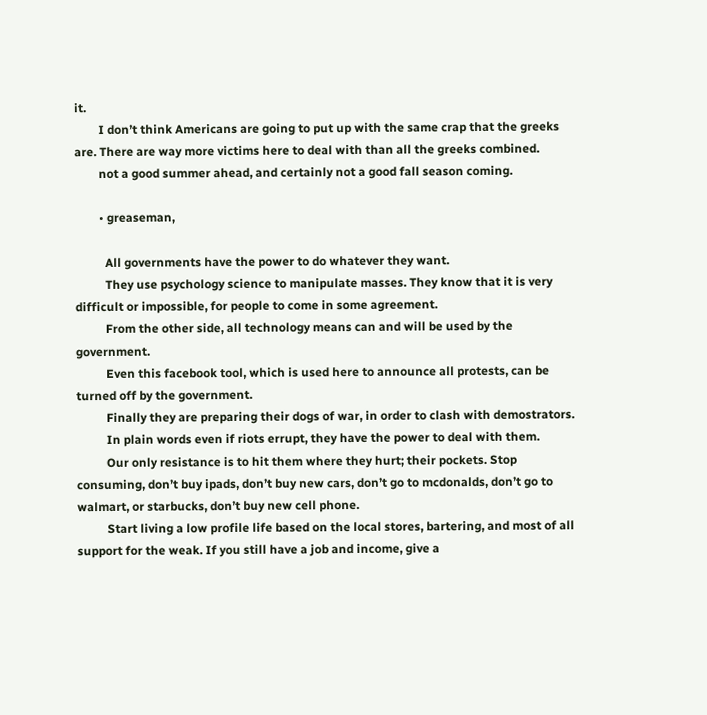it.
        I don’t think Americans are going to put up with the same crap that the greeks are. There are way more victims here to deal with than all the greeks combined.
        not a good summer ahead, and certainly not a good fall season coming.

        • greaseman,

          All governments have the power to do whatever they want.
          They use psychology science to manipulate masses. They know that it is very difficult or impossible, for people to come in some agreement.
          From the other side, all technology means can and will be used by the government.
          Even this facebook tool, which is used here to announce all protests, can be turned off by the government.
          Finally they are preparing their dogs of war, in order to clash with demostrators.
          In plain words even if riots errupt, they have the power to deal with them.
          Our only resistance is to hit them where they hurt; their pockets. Stop consuming, don’t buy ipads, don’t buy new cars, don’t go to mcdonalds, don’t go to walmart, or starbucks, don’t buy new cell phone.
          Start living a low profile life based on the local stores, bartering, and most of all support for the weak. If you still have a job and income, give a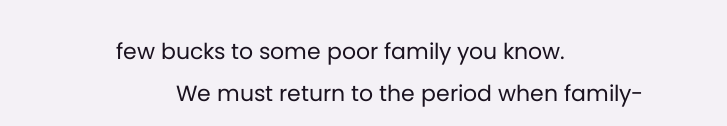few bucks to some poor family you know.
          We must return to the period when family-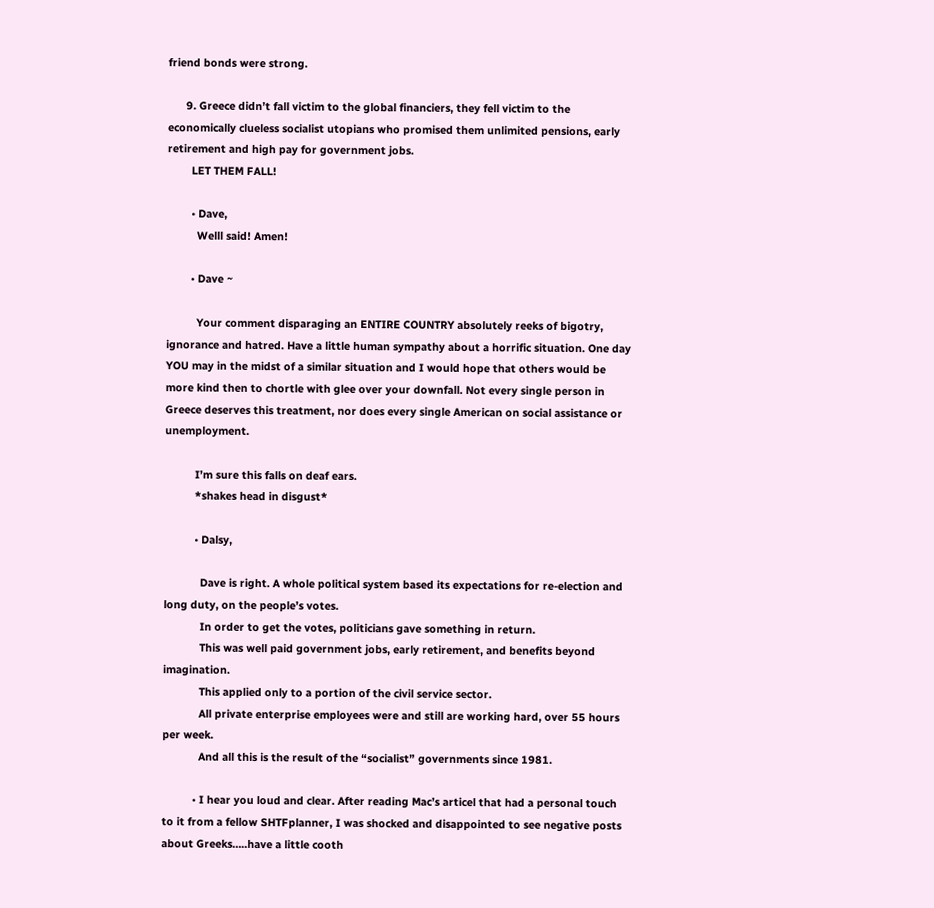friend bonds were strong.

      9. Greece didn’t fall victim to the global financiers, they fell victim to the economically clueless socialist utopians who promised them unlimited pensions, early retirement and high pay for government jobs.
        LET THEM FALL!

        • Dave,
          Welll said! Amen!

        • Dave ~

          Your comment disparaging an ENTIRE COUNTRY absolutely reeks of bigotry, ignorance and hatred. Have a little human sympathy about a horrific situation. One day YOU may in the midst of a similar situation and I would hope that others would be more kind then to chortle with glee over your downfall. Not every single person in Greece deserves this treatment, nor does every single American on social assistance or unemployment.

          I’m sure this falls on deaf ears.
          *shakes head in disgust*

          • Dalsy,

            Dave is right. A whole political system based its expectations for re-election and long duty, on the people’s votes.
            In order to get the votes, politicians gave something in return.
            This was well paid government jobs, early retirement, and benefits beyond imagination.
            This applied only to a portion of the civil service sector.
            All private enterprise employees were and still are working hard, over 55 hours per week.
            And all this is the result of the “socialist” governments since 1981.

          • I hear you loud and clear. After reading Mac’s articel that had a personal touch to it from a fellow SHTFplanner, I was shocked and disappointed to see negative posts about Greeks…..have a little cooth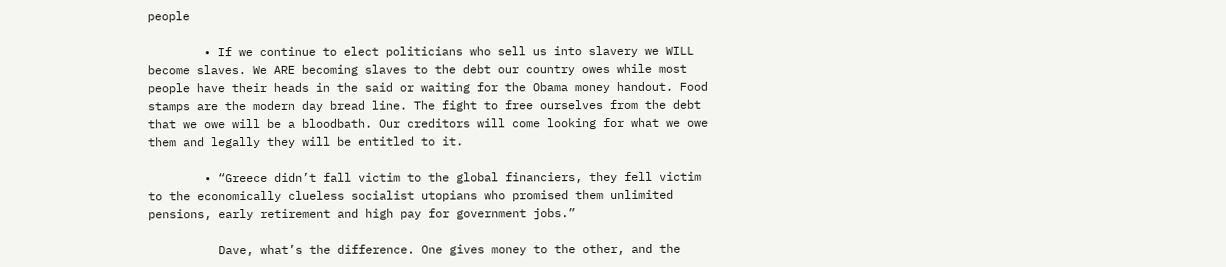people

        • If we continue to elect politicians who sell us into slavery we WILL become slaves. We ARE becoming slaves to the debt our country owes while most people have their heads in the said or waiting for the Obama money handout. Food stamps are the modern day bread line. The fight to free ourselves from the debt that we owe will be a bloodbath. Our creditors will come looking for what we owe them and legally they will be entitled to it.

        • “Greece didn’t fall victim to the global financiers, they fell victim to the economically clueless socialist utopians who promised them unlimited pensions, early retirement and high pay for government jobs.”

          Dave, what’s the difference. One gives money to the other, and the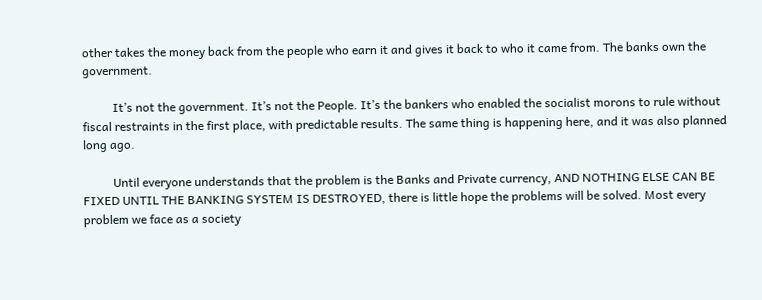other takes the money back from the people who earn it and gives it back to who it came from. The banks own the government.

          It’s not the government. It’s not the People. It’s the bankers who enabled the socialist morons to rule without fiscal restraints in the first place, with predictable results. The same thing is happening here, and it was also planned long ago.

          Until everyone understands that the problem is the Banks and Private currency, AND NOTHING ELSE CAN BE FIXED UNTIL THE BANKING SYSTEM IS DESTROYED, there is little hope the problems will be solved. Most every problem we face as a society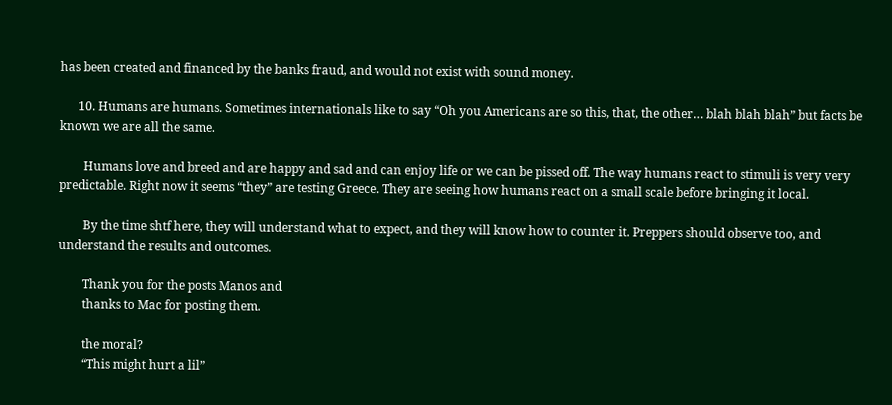has been created and financed by the banks fraud, and would not exist with sound money.

      10. Humans are humans. Sometimes internationals like to say “Oh you Americans are so this, that, the other… blah blah blah” but facts be known we are all the same.

        Humans love and breed and are happy and sad and can enjoy life or we can be pissed off. The way humans react to stimuli is very very predictable. Right now it seems “they” are testing Greece. They are seeing how humans react on a small scale before bringing it local.

        By the time shtf here, they will understand what to expect, and they will know how to counter it. Preppers should observe too, and understand the results and outcomes.

        Thank you for the posts Manos and
        thanks to Mac for posting them.

        the moral?
        “This might hurt a lil”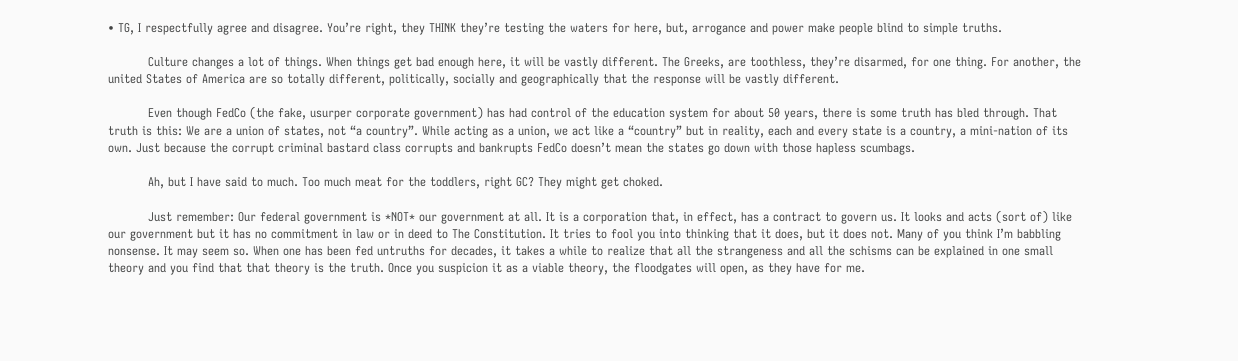• TG, I respectfully agree and disagree. You’re right, they THINK they’re testing the waters for here, but, arrogance and power make people blind to simple truths.

          Culture changes a lot of things. When things get bad enough here, it will be vastly different. The Greeks, are toothless, they’re disarmed, for one thing. For another, the united States of America are so totally different, politically, socially and geographically that the response will be vastly different.

          Even though FedCo (the fake, usurper corporate government) has had control of the education system for about 50 years, there is some truth has bled through. That truth is this: We are a union of states, not “a country”. While acting as a union, we act like a “country” but in reality, each and every state is a country, a mini-nation of its own. Just because the corrupt criminal bastard class corrupts and bankrupts FedCo doesn’t mean the states go down with those hapless scumbags.

          Ah, but I have said to much. Too much meat for the toddlers, right GC? They might get choked.

          Just remember: Our federal government is *NOT* our government at all. It is a corporation that, in effect, has a contract to govern us. It looks and acts (sort of) like our government but it has no commitment in law or in deed to The Constitution. It tries to fool you into thinking that it does, but it does not. Many of you think I’m babbling nonsense. It may seem so. When one has been fed untruths for decades, it takes a while to realize that all the strangeness and all the schisms can be explained in one small theory and you find that that theory is the truth. Once you suspicion it as a viable theory, the floodgates will open, as they have for me.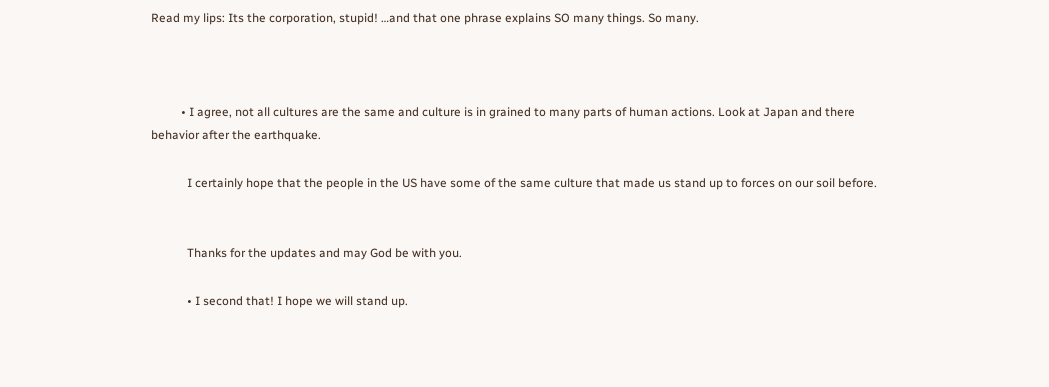Read my lips: Its the corporation, stupid! …and that one phrase explains SO many things. So many.



          • I agree, not all cultures are the same and culture is in grained to many parts of human actions. Look at Japan and there behavior after the earthquake.

            I certainly hope that the people in the US have some of the same culture that made us stand up to forces on our soil before.


            Thanks for the updates and may God be with you.

            • I second that! I hope we will stand up.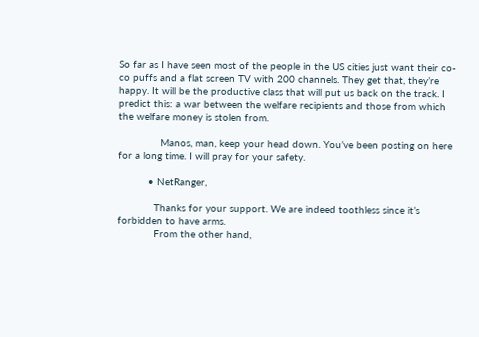So far as I have seen most of the people in the US cities just want their co-co puffs and a flat screen TV with 200 channels. They get that, they’re happy. It will be the productive class that will put us back on the track. I predict this: a war between the welfare recipients and those from which the welfare money is stolen from.

              Manos, man, keep your head down. You’ve been posting on here for a long time. I will pray for your safety.

          • NetRanger,

            Thanks for your support. We are indeed toothless since it’s forbidden to have arms.
            From the other hand,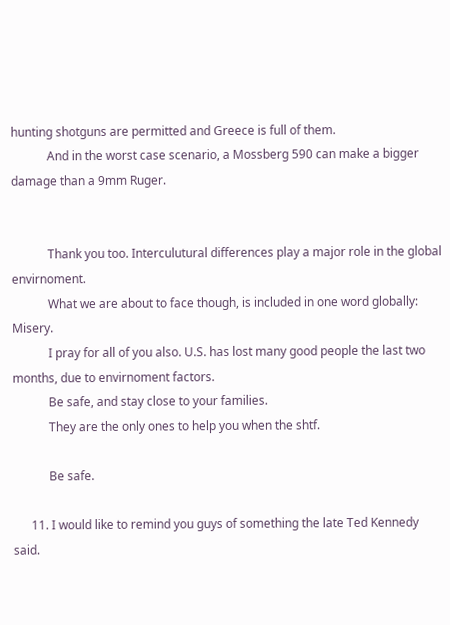hunting shotguns are permitted and Greece is full of them.
            And in the worst case scenario, a Mossberg 590 can make a bigger damage than a 9mm Ruger.


            Thank you too. Interculutural differences play a major role in the global envirnoment.
            What we are about to face though, is included in one word globally: Misery.
            I pray for all of you also. U.S. has lost many good people the last two months, due to envirnoment factors.
            Be safe, and stay close to your families.
            They are the only ones to help you when the shtf.

            Be safe.

      11. I would like to remind you guys of something the late Ted Kennedy said.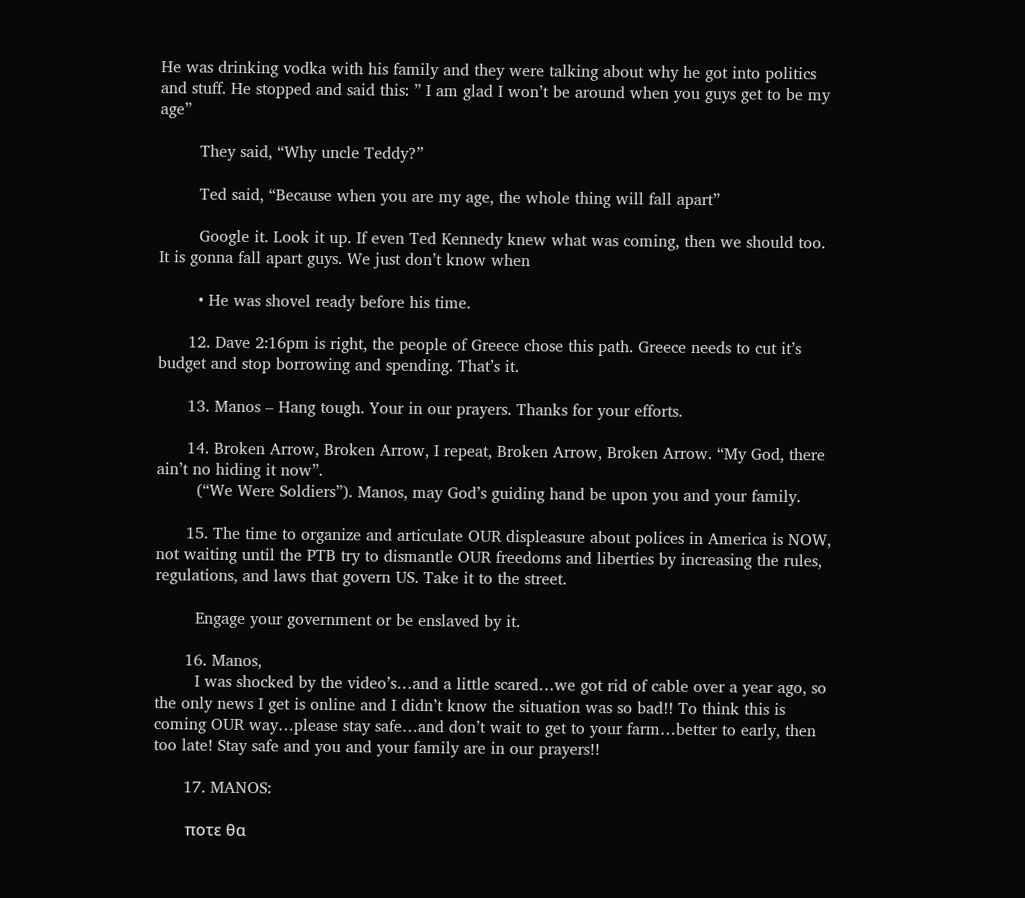He was drinking vodka with his family and they were talking about why he got into politics and stuff. He stopped and said this: ” I am glad I won’t be around when you guys get to be my age”

        They said, “Why uncle Teddy?”

        Ted said, “Because when you are my age, the whole thing will fall apart”

        Google it. Look it up. If even Ted Kennedy knew what was coming, then we should too. It is gonna fall apart guys. We just don’t know when

        • He was shovel ready before his time.

      12. Dave 2:16pm is right, the people of Greece chose this path. Greece needs to cut it’s budget and stop borrowing and spending. That’s it.

      13. Manos – Hang tough. Your in our prayers. Thanks for your efforts.

      14. Broken Arrow, Broken Arrow, I repeat, Broken Arrow, Broken Arrow. “My God, there ain’t no hiding it now”.
        (“We Were Soldiers”). Manos, may God’s guiding hand be upon you and your family.

      15. The time to organize and articulate OUR displeasure about polices in America is NOW, not waiting until the PTB try to dismantle OUR freedoms and liberties by increasing the rules, regulations, and laws that govern US. Take it to the street.

        Engage your government or be enslaved by it.

      16. Manos,
        I was shocked by the video’s…and a little scared…we got rid of cable over a year ago, so the only news I get is online and I didn’t know the situation was so bad!! To think this is coming OUR way…please stay safe…and don’t wait to get to your farm…better to early, then too late! Stay safe and you and your family are in our prayers!!

      17. MANOS:

        ποτε θα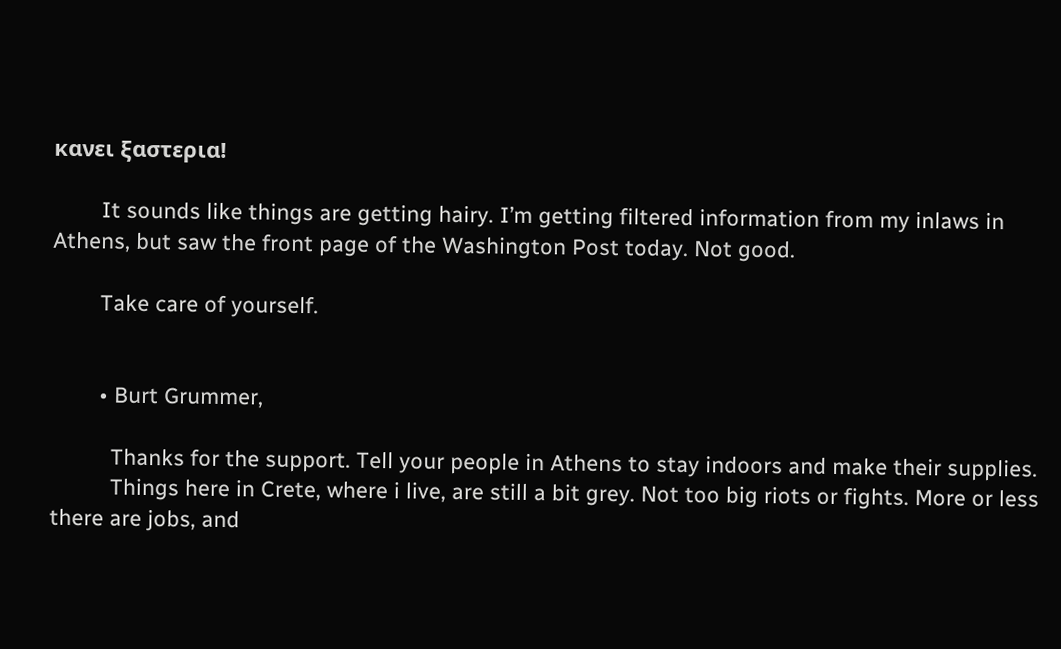κανει ξαστερια!

        It sounds like things are getting hairy. I’m getting filtered information from my inlaws in Athens, but saw the front page of the Washington Post today. Not good.

        Take care of yourself.


        • Burt Grummer,

          Thanks for the support. Tell your people in Athens to stay indoors and make their supplies.
          Things here in Crete, where i live, are still a bit grey. Not too big riots or fights. More or less there are jobs, and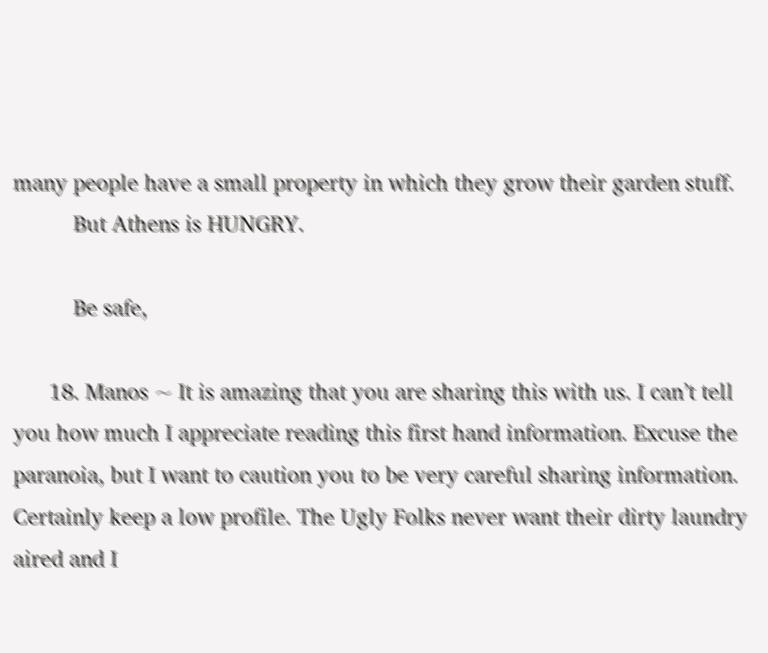many people have a small property in which they grow their garden stuff.
          But Athens is HUNGRY.

          Be safe,

      18. Manos ~ It is amazing that you are sharing this with us. I can’t tell you how much I appreciate reading this first hand information. Excuse the paranoia, but I want to caution you to be very careful sharing information. Certainly keep a low profile. The Ugly Folks never want their dirty laundry aired and I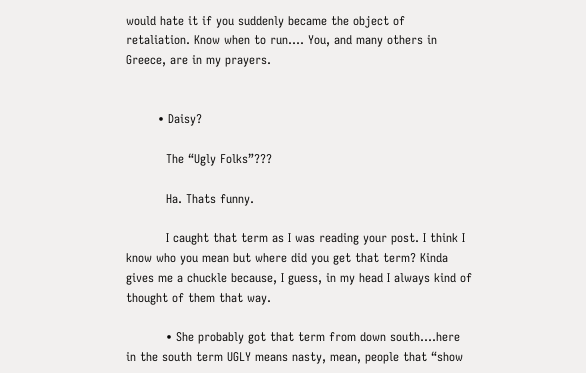would hate it if you suddenly became the object of retaliation. Know when to run…. You, and many others in Greece, are in my prayers.


        • Daisy?

          The “Ugly Folks”???

          Ha. Thats funny.

          I caught that term as I was reading your post. I think I know who you mean but where did you get that term? Kinda gives me a chuckle because, I guess, in my head I always kind of thought of them that way.

          • She probably got that term from down south….here in the south term UGLY means nasty, mean, people that “show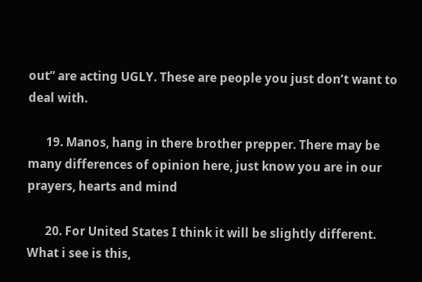out” are acting UGLY. These are people you just don’t want to deal with.

      19. Manos, hang in there brother prepper. There may be many differences of opinion here, just know you are in our prayers, hearts and mind

      20. For United States I think it will be slightly different. What i see is this,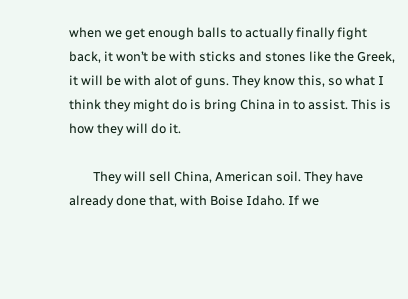when we get enough balls to actually finally fight back, it won’t be with sticks and stones like the Greek, it will be with alot of guns. They know this, so what I think they might do is bring China in to assist. This is how they will do it.

        They will sell China, American soil. They have already done that, with Boise Idaho. If we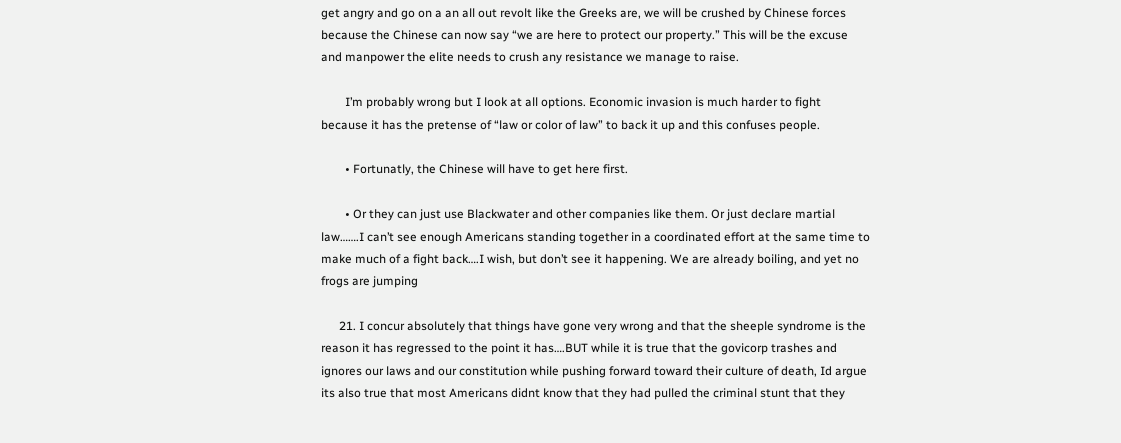get angry and go on a an all out revolt like the Greeks are, we will be crushed by Chinese forces because the Chinese can now say “we are here to protect our property.” This will be the excuse and manpower the elite needs to crush any resistance we manage to raise.

        I’m probably wrong but I look at all options. Economic invasion is much harder to fight because it has the pretense of “law or color of law” to back it up and this confuses people.

        • Fortunatly, the Chinese will have to get here first.

        • Or they can just use Blackwater and other companies like them. Or just declare martial law…….I can’t see enough Americans standing together in a coordinated effort at the same time to make much of a fight back….I wish, but don’t see it happening. We are already boiling, and yet no frogs are jumping

      21. I concur absolutely that things have gone very wrong and that the sheeple syndrome is the reason it has regressed to the point it has….BUT while it is true that the govicorp trashes and ignores our laws and our constitution while pushing forward toward their culture of death, Id argue its also true that most Americans didnt know that they had pulled the criminal stunt that they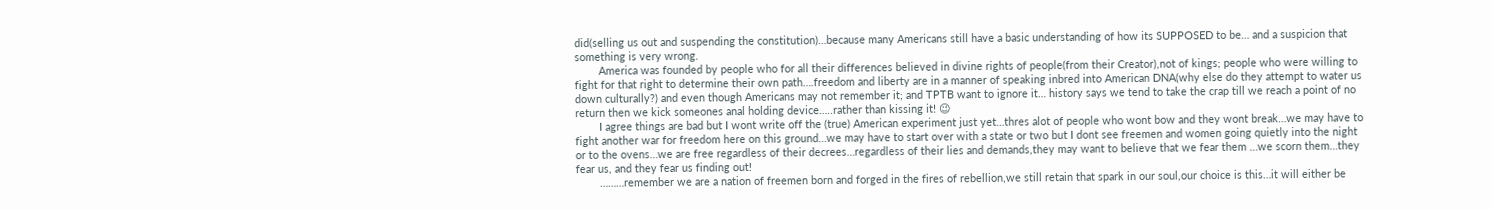did(selling us out and suspending the constitution)…because many Americans still have a basic understanding of how its SUPPOSED to be… and a suspicion that something is very wrong.
        America was founded by people who for all their differences believed in divine rights of people(from their Creator),not of kings; people who were willing to fight for that right to determine their own path….freedom and liberty are in a manner of speaking inbred into American DNA(why else do they attempt to water us down culturally?) and even though Americans may not remember it; and TPTB want to ignore it… history says we tend to take the crap till we reach a point of no return then we kick someones anal holding device…..rather than kissing it! 😉
        I agree things are bad but I wont write off the (true) American experiment just yet…thres alot of people who wont bow and they wont break…we may have to fight another war for freedom here on this ground…we may have to start over with a state or two but I dont see freemen and women going quietly into the night or to the ovens…we are free regardless of their decrees…regardless of their lies and demands,they may want to believe that we fear them …we scorn them…they fear us, and they fear us finding out!
        ………remember we are a nation of freemen born and forged in the fires of rebellion,we still retain that spark in our soul,our choice is this…it will either be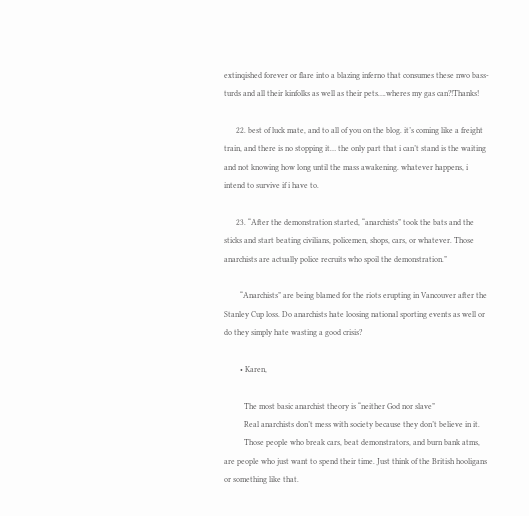extinqished forever or flare into a blazing inferno that consumes these nwo bass-turds and all their kinfolks as well as their pets….wheres my gas can?!Thanks!

      22. best of luck mate, and to all of you on the blog. it’s coming like a freight train, and there is no stopping it… the only part that i can’t stand is the waiting and not knowing how long until the mass awakening. whatever happens, i intend to survive if i have to.

      23. “After the demonstration started, “anarchists” took the bats and the sticks and start beating civilians, policemen, shops, cars, or whatever. Those anarchists are actually police recruits who spoil the demonstration.”

        “Anarchists” are being blamed for the riots erupting in Vancouver after the Stanley Cup loss. Do anarchists hate loosing national sporting events as well or do they simply hate wasting a good crisis?

        • Karen,

          The most basic anarchist theory is “neither God nor slave”
          Real anarchists don’t mess with society because they don’t believe in it.
          Those people who break cars, beat demonstrators, and burn bank atms, are people who just want to spend their time. Just think of the British hooligans or something like that.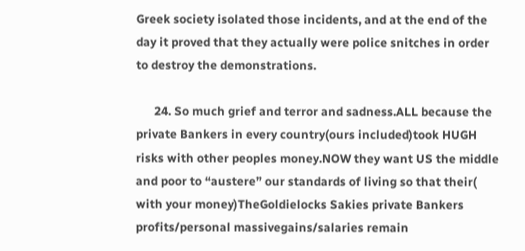Greek society isolated those incidents, and at the end of the day it proved that they actually were police snitches in order to destroy the demonstrations.

      24. So much grief and terror and sadness.ALL because the private Bankers in every country(ours included)took HUGH risks with other peoples money.NOW they want US the middle and poor to “austere” our standards of living so that their( with your money)TheGoldielocks Sakies private Bankers profits/personal massivegains/salaries remain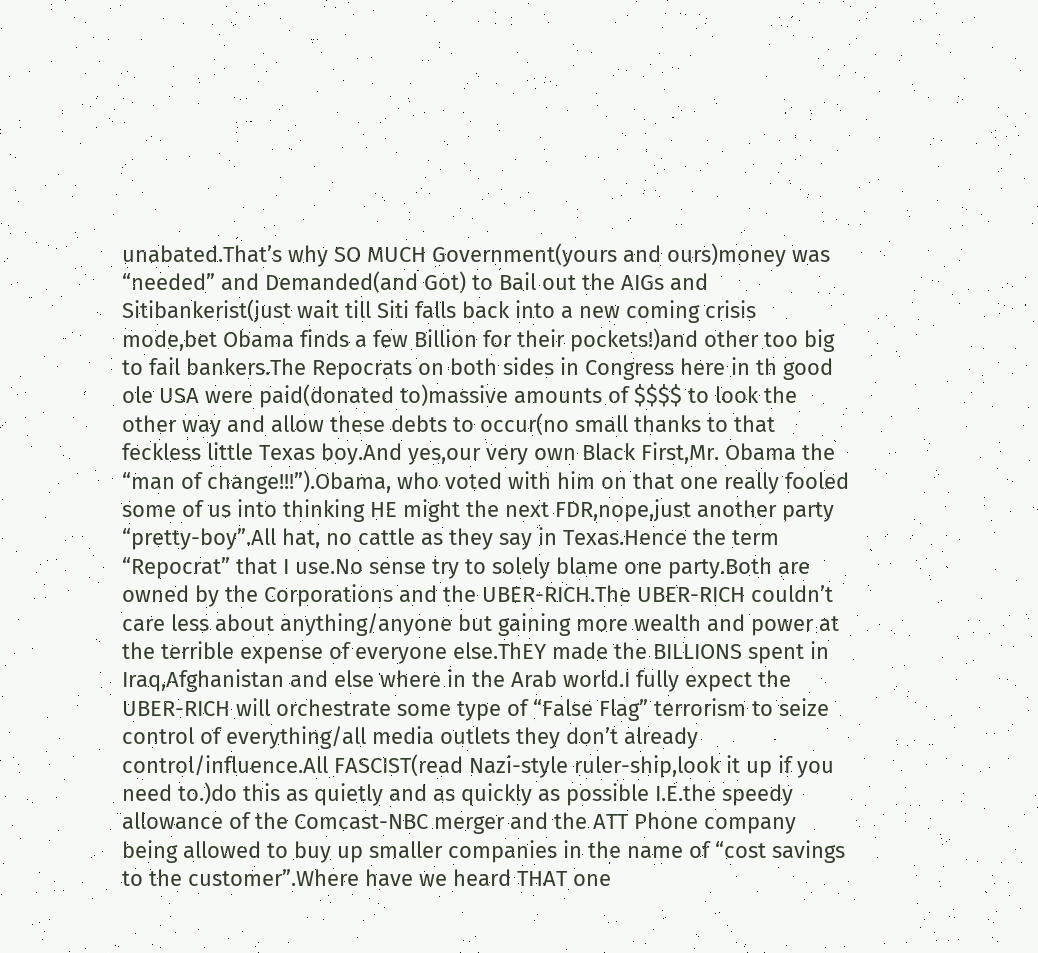unabated.That’s why SO MUCH Government(yours and ours)money was “needed” and Demanded(and Got) to Bail out the AIGs and Sitibankerist(just wait till Siti falls back into a new coming crisis mode,bet Obama finds a few Billion for their pockets!)and other too big to fail bankers.The Repocrats on both sides in Congress here in th good ole USA were paid(donated to)massive amounts of $$$$ to look the other way and allow these debts to occur(no small thanks to that feckless little Texas boy.And yes,our very own Black First,Mr. Obama the “man of change!!!”).Obama, who voted with him on that one really fooled some of us into thinking HE might the next FDR,nope,just another party “pretty-boy”.All hat, no cattle as they say in Texas.Hence the term “Repocrat” that I use.No sense try to solely blame one party.Both are owned by the Corporations and the UBER-RICH.The UBER-RICH couldn’t care less about anything/anyone but gaining more wealth and power at the terrible expense of everyone else.ThEY made the BILLIONS spent in Iraq,Afghanistan and else where in the Arab world.I fully expect the UBER-RICH will orchestrate some type of “False Flag” terrorism to seize control of everything/all media outlets they don’t already control/influence.All FASCIST(read Nazi-style ruler-ship,look it up if you need to.)do this as quietly and as quickly as possible I.E.the speedy allowance of the Comcast-NBC merger and the ATT Phone company being allowed to buy up smaller companies in the name of “cost savings to the customer”.Where have we heard THAT one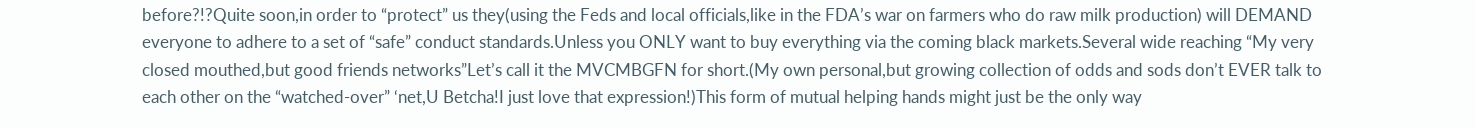before?!?Quite soon,in order to “protect” us they(using the Feds and local officials,like in the FDA’s war on farmers who do raw milk production) will DEMAND everyone to adhere to a set of “safe” conduct standards.Unless you ONLY want to buy everything via the coming black markets.Several wide reaching “My very closed mouthed,but good friends networks”Let’s call it the MVCMBGFN for short.(My own personal,but growing collection of odds and sods don’t EVER talk to each other on the “watched-over” ‘net,U Betcha!I just love that expression!)This form of mutual helping hands might just be the only way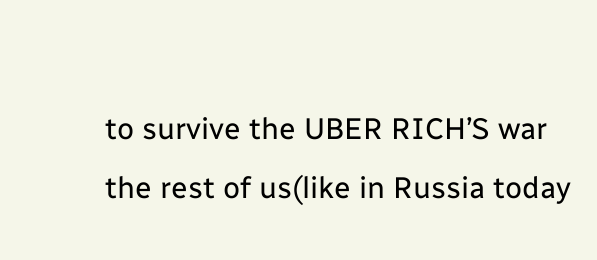to survive the UBER RICH’S war the rest of us(like in Russia today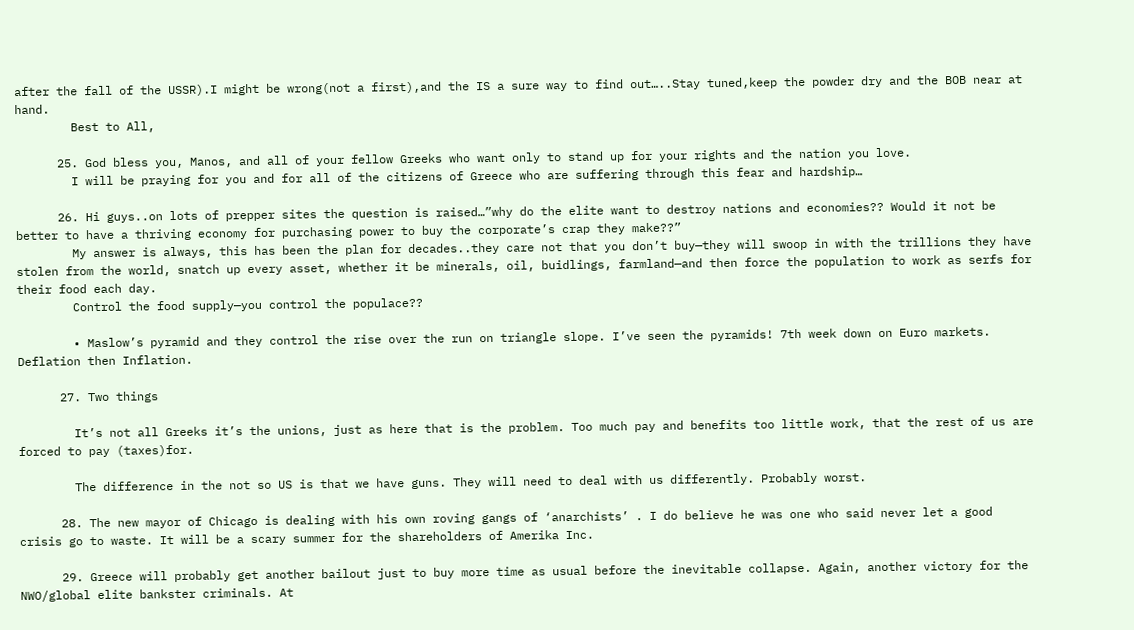after the fall of the USSR).I might be wrong(not a first),and the IS a sure way to find out…..Stay tuned,keep the powder dry and the BOB near at hand.
        Best to All,

      25. God bless you, Manos, and all of your fellow Greeks who want only to stand up for your rights and the nation you love.
        I will be praying for you and for all of the citizens of Greece who are suffering through this fear and hardship…

      26. Hi guys..on lots of prepper sites the question is raised…”why do the elite want to destroy nations and economies?? Would it not be better to have a thriving economy for purchasing power to buy the corporate’s crap they make??”
        My answer is always, this has been the plan for decades..they care not that you don’t buy—they will swoop in with the trillions they have stolen from the world, snatch up every asset, whether it be minerals, oil, buidlings, farmland—and then force the population to work as serfs for their food each day.
        Control the food supply—you control the populace??

        • Maslow’s pyramid and they control the rise over the run on triangle slope. I’ve seen the pyramids! 7th week down on Euro markets. Deflation then Inflation.

      27. Two things

        It’s not all Greeks it’s the unions, just as here that is the problem. Too much pay and benefits too little work, that the rest of us are forced to pay (taxes)for.

        The difference in the not so US is that we have guns. They will need to deal with us differently. Probably worst.

      28. The new mayor of Chicago is dealing with his own roving gangs of ‘anarchists’ . I do believe he was one who said never let a good crisis go to waste. It will be a scary summer for the shareholders of Amerika Inc.

      29. Greece will probably get another bailout just to buy more time as usual before the inevitable collapse. Again, another victory for the NWO/global elite bankster criminals. At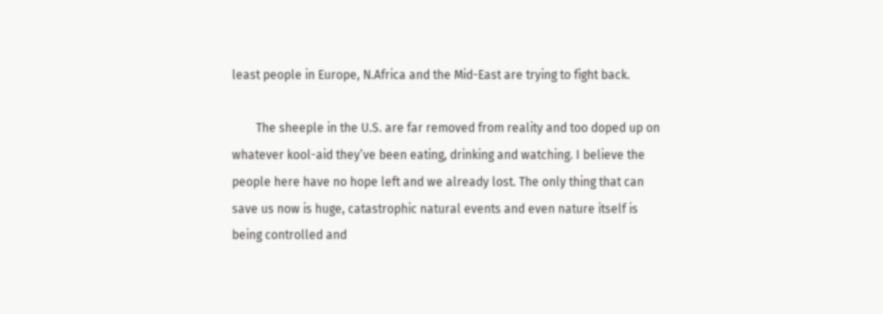least people in Europe, N.Africa and the Mid-East are trying to fight back.

        The sheeple in the U.S. are far removed from reality and too doped up on whatever kool-aid they’ve been eating, drinking and watching. I believe the people here have no hope left and we already lost. The only thing that can save us now is huge, catastrophic natural events and even nature itself is being controlled and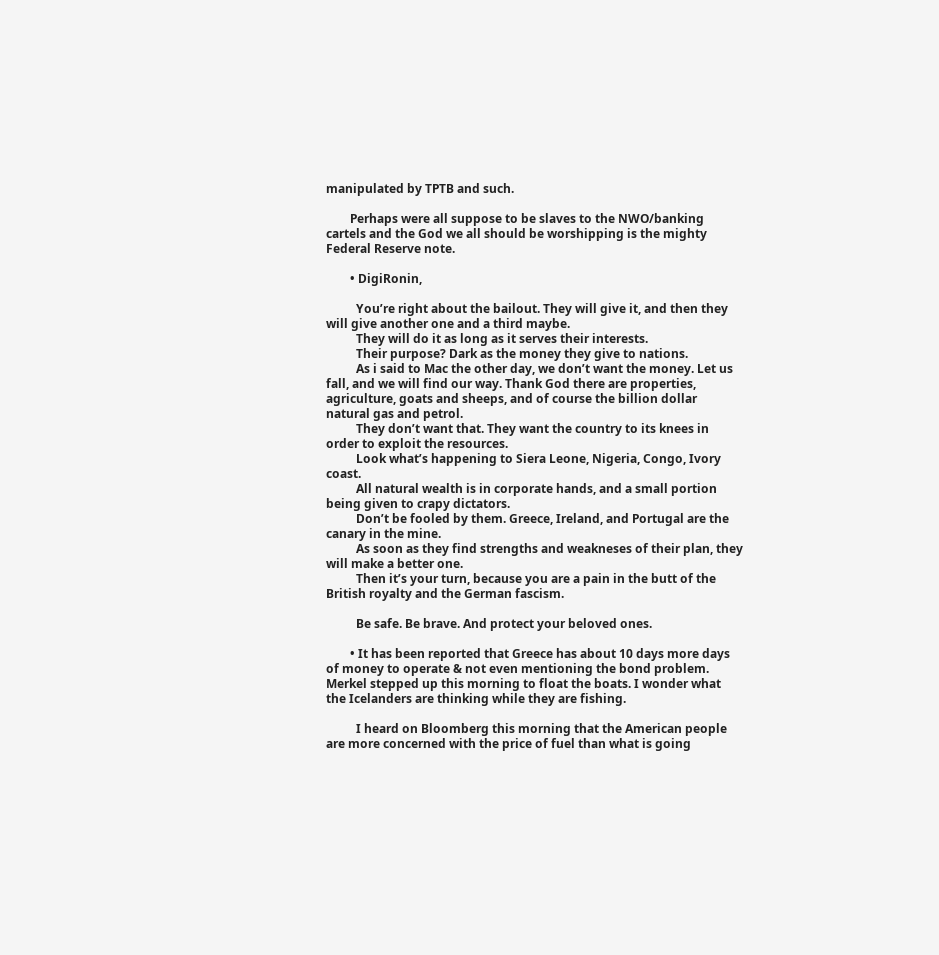manipulated by TPTB and such.

        Perhaps were all suppose to be slaves to the NWO/banking cartels and the God we all should be worshipping is the mighty Federal Reserve note.

        • DigiRonin,

          You’re right about the bailout. They will give it, and then they will give another one and a third maybe.
          They will do it as long as it serves their interests.
          Their purpose? Dark as the money they give to nations.
          As i said to Mac the other day, we don’t want the money. Let us fall, and we will find our way. Thank God there are properties, agriculture, goats and sheeps, and of course the billion dollar natural gas and petrol.
          They don’t want that. They want the country to its knees in order to exploit the resources.
          Look what’s happening to Siera Leone, Nigeria, Congo, Ivory coast.
          All natural wealth is in corporate hands, and a small portion being given to crapy dictators.
          Don’t be fooled by them. Greece, Ireland, and Portugal are the canary in the mine.
          As soon as they find strengths and weakneses of their plan, they will make a better one.
          Then it’s your turn, because you are a pain in the butt of the British royalty and the German fascism.

          Be safe. Be brave. And protect your beloved ones.

        • It has been reported that Greece has about 10 days more days of money to operate & not even mentioning the bond problem. Merkel stepped up this morning to float the boats. I wonder what the Icelanders are thinking while they are fishing.

          I heard on Bloomberg this morning that the American people are more concerned with the price of fuel than what is going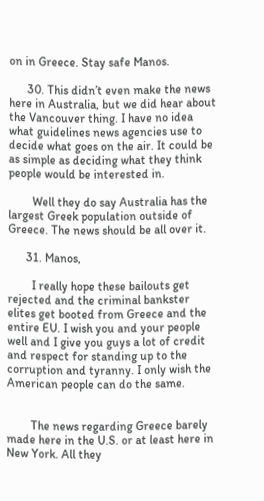on in Greece. Stay safe Manos.

      30. This didn’t even make the news here in Australia, but we did hear about the Vancouver thing. I have no idea what guidelines news agencies use to decide what goes on the air. It could be as simple as deciding what they think people would be interested in.

        Well they do say Australia has the largest Greek population outside of Greece. The news should be all over it.

      31. Manos,

        I really hope these bailouts get rejected and the criminal bankster elites get booted from Greece and the entire EU. I wish you and your people well and I give you guys a lot of credit and respect for standing up to the corruption and tyranny. I only wish the American people can do the same.


        The news regarding Greece barely made here in the U.S. or at least here in New York. All they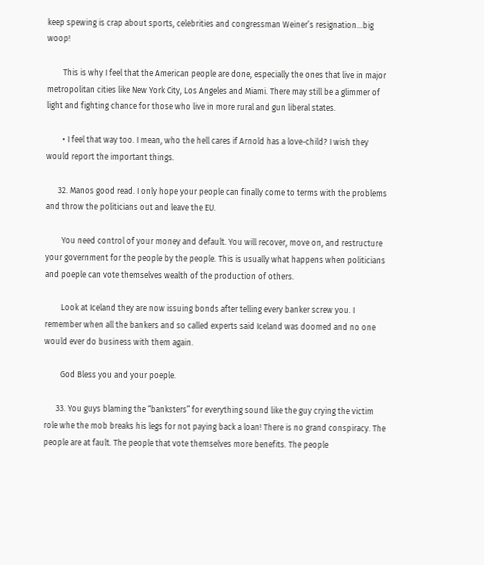keep spewing is crap about sports, celebrities and congressman Weiner’s resignation…big woop!

        This is why I feel that the American people are done, especially the ones that live in major metropolitan cities like New York City, Los Angeles and Miami. There may still be a glimmer of light and fighting chance for those who live in more rural and gun liberal states.

        • I feel that way too. I mean, who the hell cares if Arnold has a love-child? I wish they would report the important things.

      32. Manos good read. I only hope your people can finally come to terms with the problems and throw the politicians out and leave the EU.

        You need control of your money and default. You will recover, move on, and restructure your government for the people by the people. This is usually what happens when politicians and poeple can vote themselves wealth of the production of others.

        Look at Iceland they are now issuing bonds after telling every banker screw you. I remember when all the bankers and so called experts said Iceland was doomed and no one would ever do business with them again.

        God Bless you and your poeple.

      33. You guys blaming the “banksters” for everything sound like the guy crying the victim role whe the mob breaks his legs for not paying back a loan! There is no grand conspiracy. The people are at fault. The people that vote themselves more benefits. The people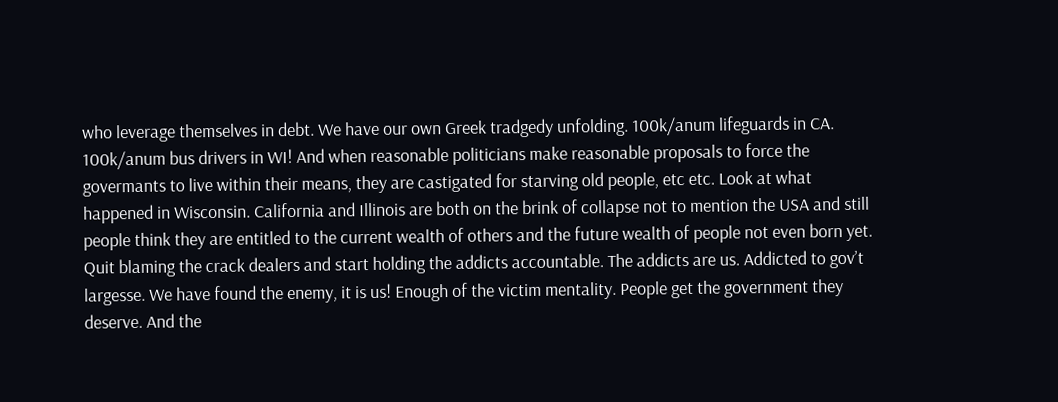who leverage themselves in debt. We have our own Greek tradgedy unfolding. 100k/anum lifeguards in CA. 100k/anum bus drivers in WI! And when reasonable politicians make reasonable proposals to force the govermants to live within their means, they are castigated for starving old people, etc etc. Look at what happened in Wisconsin. California and Illinois are both on the brink of collapse not to mention the USA and still people think they are entitled to the current wealth of others and the future wealth of people not even born yet. Quit blaming the crack dealers and start holding the addicts accountable. The addicts are us. Addicted to gov’t largesse. We have found the enemy, it is us! Enough of the victim mentality. People get the government they deserve. And the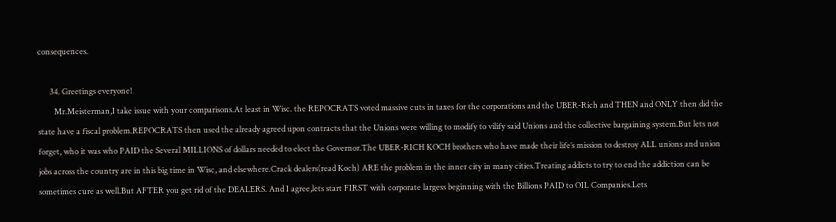consequences.

      34. Greetings everyone!
        Mr.Meisterman,I take issue with your comparisons.At least in Wisc. the REPOCRATS voted massive cuts in taxes for the corporations and the UBER-Rich and THEN and ONLY then did the state have a fiscal problem.REPOCRATS then used the already agreed upon contracts that the Unions were willing to modify to vilify said Unions and the collective bargaining system.But lets not forget, who it was who PAID the Several MILLIONS of dollars needed to elect the Governor.The UBER-RICH KOCH brothers who have made their life’s mission to destroy ALL unions and union jobs across the country are in this big time in Wisc, and elsewhere.Crack dealers(read Koch) ARE the problem in the inner city in many cities.Treating addicts to try to end the addiction can be sometimes cure as well.But AFTER you get rid of the DEALERS. And I agree,lets start FIRST with corporate largess beginning with the Billions PAID to OIL Companies.Lets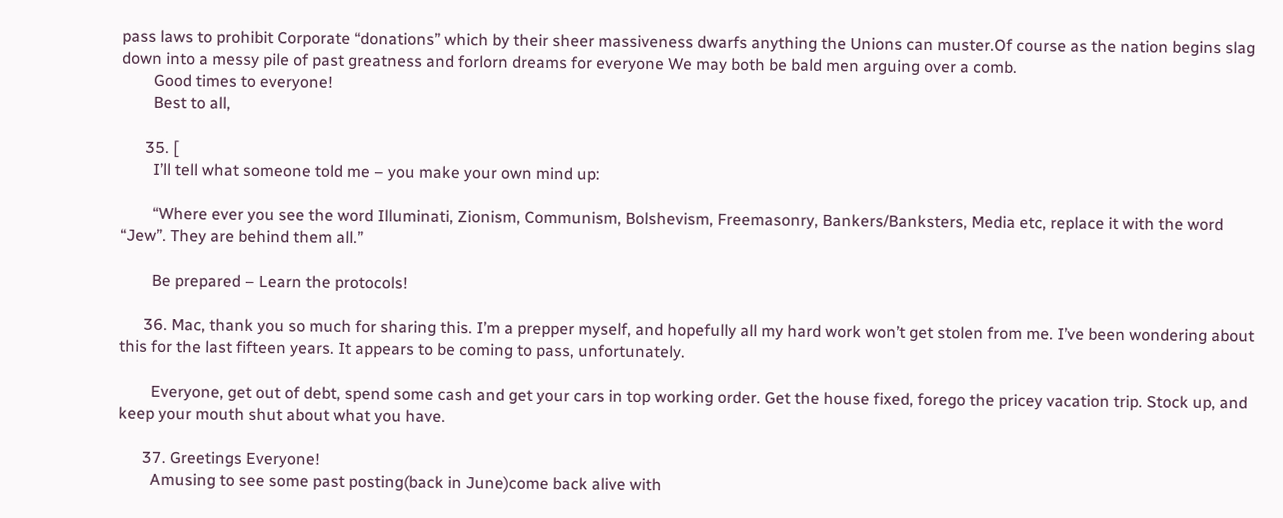pass laws to prohibit Corporate “donations” which by their sheer massiveness dwarfs anything the Unions can muster.Of course as the nation begins slag down into a messy pile of past greatness and forlorn dreams for everyone We may both be bald men arguing over a comb.
        Good times to everyone!
        Best to all,

      35. [
        I’ll tell what someone told me – you make your own mind up:

        “Where ever you see the word Illuminati, Zionism, Communism, Bolshevism, Freemasonry, Bankers/Banksters, Media etc, replace it with the word “Jew”. They are behind them all.”

        Be prepared – Learn the protocols!

      36. Mac, thank you so much for sharing this. I’m a prepper myself, and hopefully all my hard work won’t get stolen from me. I’ve been wondering about this for the last fifteen years. It appears to be coming to pass, unfortunately.

        Everyone, get out of debt, spend some cash and get your cars in top working order. Get the house fixed, forego the pricey vacation trip. Stock up, and keep your mouth shut about what you have.

      37. Greetings Everyone!
        Amusing to see some past posting(back in June)come back alive with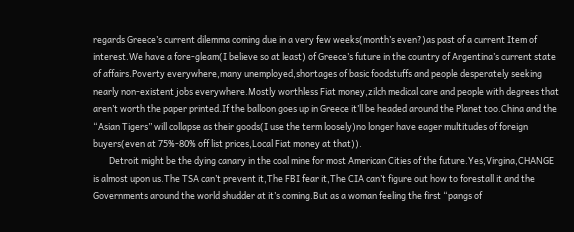regards Greece’s current dilemma coming due in a very few weeks(month’s even?)as past of a current Item of interest.We have a fore-gleam(I believe so at least) of Greece’s future in the country of Argentina’s current state of affairs.Poverty everywhere,many unemployed,shortages of basic foodstuffs and people desperately seeking nearly non-existent jobs everywhere.Mostly worthless Fiat money,zilch medical care and people with degrees that aren’t worth the paper printed.If the balloon goes up in Greece it’ll be headed around the Planet too.China and the “Asian Tigers” will collapse as their goods(I use the term loosely)no longer have eager multitudes of foreign buyers(even at 75%-80% off list prices,Local Fiat money at that)).
        Detroit might be the dying canary in the coal mine for most American Cities of the future.Yes,Virgina,CHANGE is almost upon us.The TSA can’t prevent it,The FBI fear it,The CIA can’t figure out how to forestall it and the Governments around the world shudder at it’s coming.But as a woman feeling the first “pangs of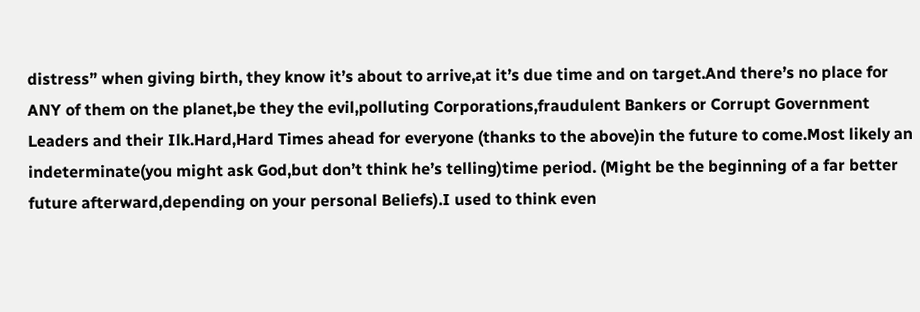distress” when giving birth, they know it’s about to arrive,at it’s due time and on target.And there’s no place for ANY of them on the planet,be they the evil,polluting Corporations,fraudulent Bankers or Corrupt Government Leaders and their Ilk.Hard,Hard Times ahead for everyone (thanks to the above)in the future to come.Most likely an indeterminate(you might ask God,but don’t think he’s telling)time period. (Might be the beginning of a far better future afterward,depending on your personal Beliefs).I used to think even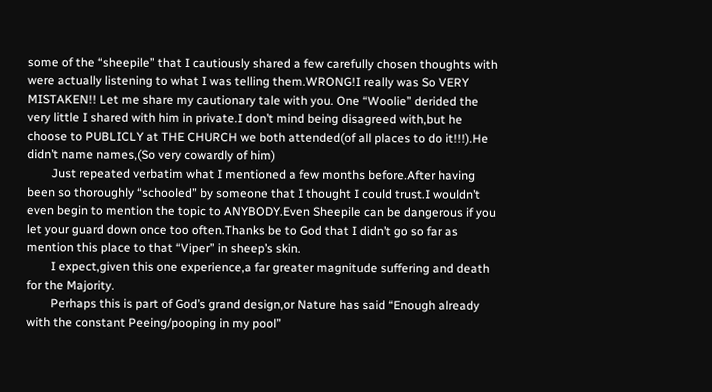some of the “sheepile” that I cautiously shared a few carefully chosen thoughts with were actually listening to what I was telling them.WRONG!I really was So VERY MISTAKEN!! Let me share my cautionary tale with you. One “Woolie” derided the very little I shared with him in private.I don’t mind being disagreed with,but he choose to PUBLICLY at THE CHURCH we both attended(of all places to do it!!!).He didn’t name names,(So very cowardly of him)
        Just repeated verbatim what I mentioned a few months before.After having been so thoroughly “schooled” by someone that I thought I could trust.I wouldn’t even begin to mention the topic to ANYBODY.Even Sheepile can be dangerous if you let your guard down once too often.Thanks be to God that I didn’t go so far as mention this place to that “Viper” in sheep’s skin.
        I expect,given this one experience,a far greater magnitude suffering and death for the Majority.
        Perhaps this is part of God’s grand design,or Nature has said “Enough already with the constant Peeing/pooping in my pool”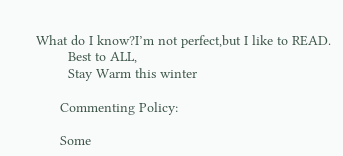What do I know?I’m not perfect,but I like to READ.
        Best to ALL,
        Stay Warm this winter

      Commenting Policy:

      Some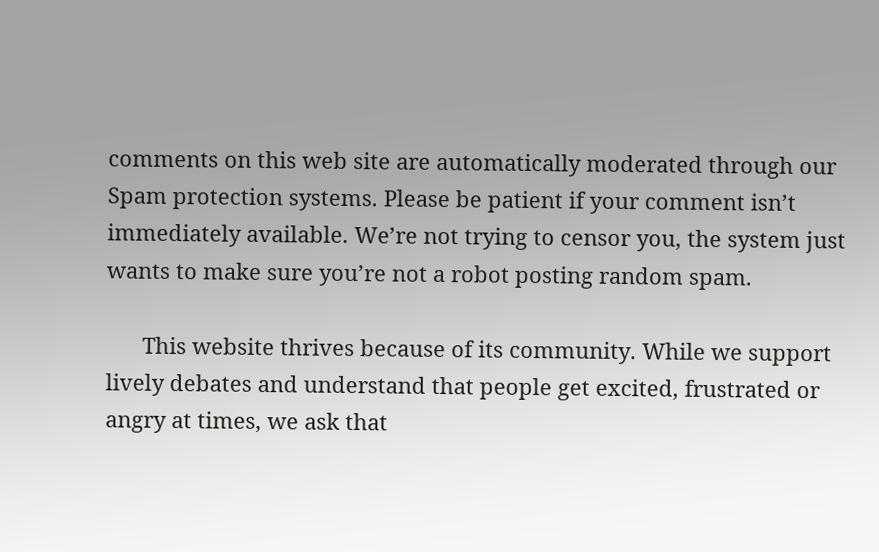comments on this web site are automatically moderated through our Spam protection systems. Please be patient if your comment isn’t immediately available. We’re not trying to censor you, the system just wants to make sure you’re not a robot posting random spam.

      This website thrives because of its community. While we support lively debates and understand that people get excited, frustrated or angry at times, we ask that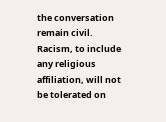the conversation remain civil. Racism, to include any religious affiliation, will not be tolerated on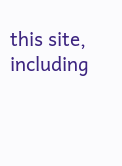this site, including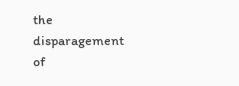the disparagement of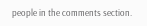people in the comments section.